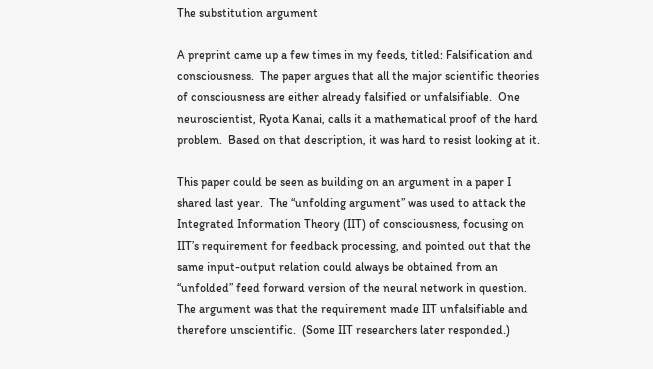The substitution argument

A preprint came up a few times in my feeds, titled: Falsification and consciousness.  The paper argues that all the major scientific theories of consciousness are either already falsified or unfalsifiable.  One neuroscientist, Ryota Kanai, calls it a mathematical proof of the hard problem.  Based on that description, it was hard to resist looking at it.

This paper could be seen as building on an argument in a paper I shared last year.  The “unfolding argument” was used to attack the Integrated Information Theory (IIT) of consciousness, focusing on IIT’s requirement for feedback processing, and pointed out that the same input-output relation could always be obtained from an “unfolded” feed forward version of the neural network in question.  The argument was that the requirement made IIT unfalsifiable and therefore unscientific.  (Some IIT researchers later responded.)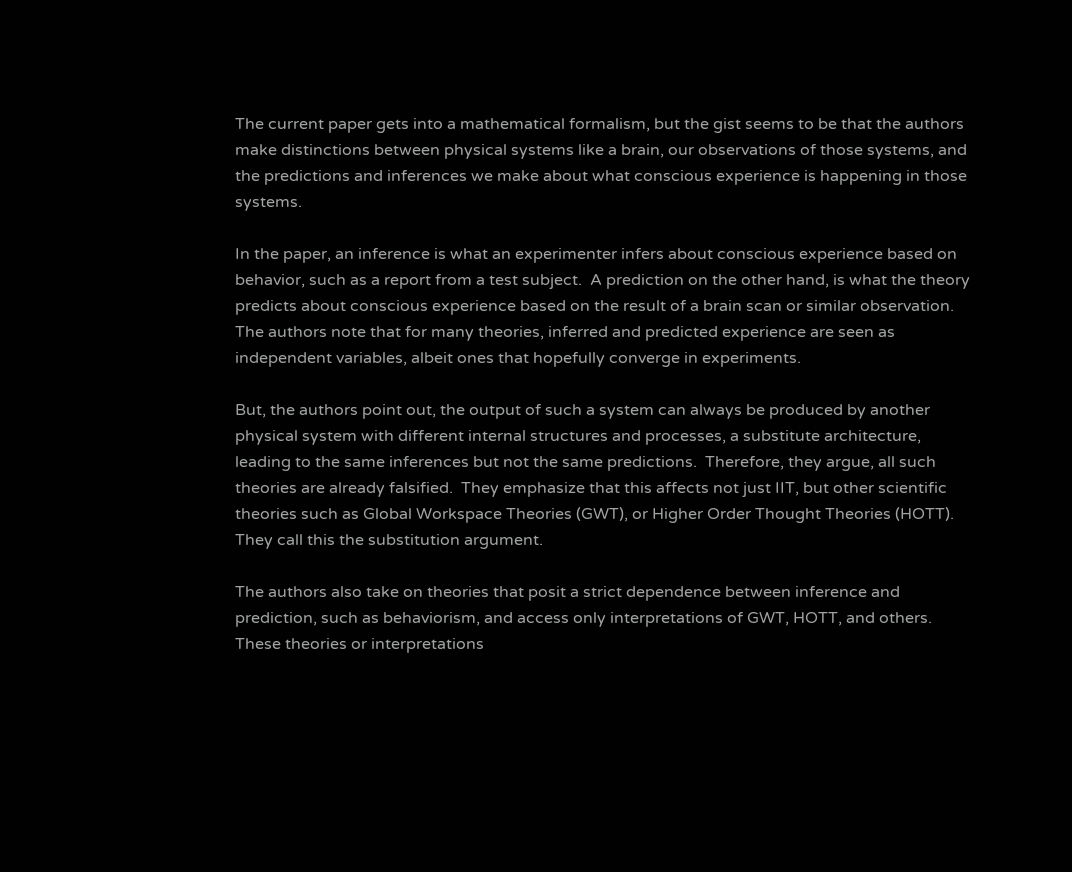The current paper gets into a mathematical formalism, but the gist seems to be that the authors make distinctions between physical systems like a brain, our observations of those systems, and the predictions and inferences we make about what conscious experience is happening in those systems.

In the paper, an inference is what an experimenter infers about conscious experience based on behavior, such as a report from a test subject.  A prediction on the other hand, is what the theory predicts about conscious experience based on the result of a brain scan or similar observation.  The authors note that for many theories, inferred and predicted experience are seen as independent variables, albeit ones that hopefully converge in experiments.

But, the authors point out, the output of such a system can always be produced by another physical system with different internal structures and processes, a substitute architecture, leading to the same inferences but not the same predictions.  Therefore, they argue, all such theories are already falsified.  They emphasize that this affects not just IIT, but other scientific theories such as Global Workspace Theories (GWT), or Higher Order Thought Theories (HOTT).  They call this the substitution argument.

The authors also take on theories that posit a strict dependence between inference and prediction, such as behaviorism, and access only interpretations of GWT, HOTT, and others.  These theories or interpretations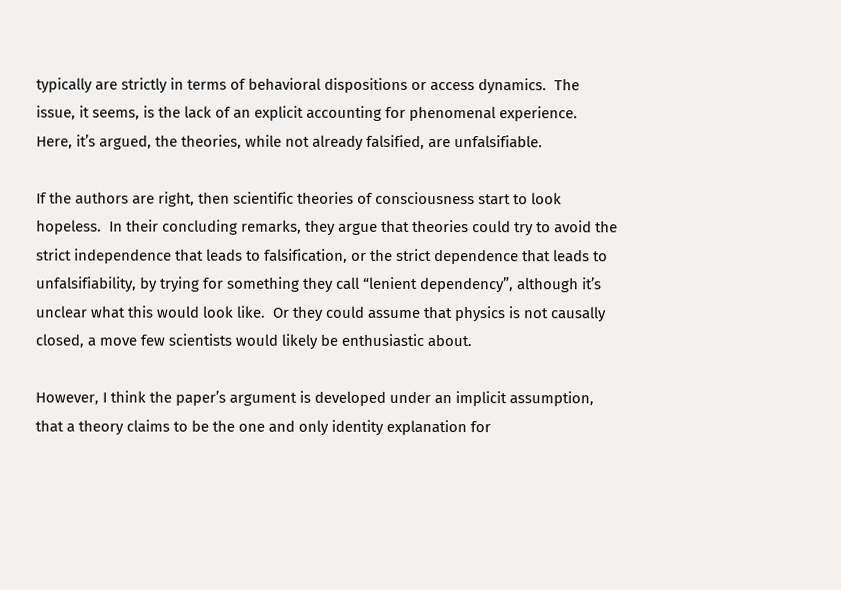typically are strictly in terms of behavioral dispositions or access dynamics.  The issue, it seems, is the lack of an explicit accounting for phenomenal experience.  Here, it’s argued, the theories, while not already falsified, are unfalsifiable.

If the authors are right, then scientific theories of consciousness start to look hopeless.  In their concluding remarks, they argue that theories could try to avoid the strict independence that leads to falsification, or the strict dependence that leads to unfalsifiability, by trying for something they call “lenient dependency”, although it’s unclear what this would look like.  Or they could assume that physics is not causally closed, a move few scientists would likely be enthusiastic about.

However, I think the paper’s argument is developed under an implicit assumption, that a theory claims to be the one and only identity explanation for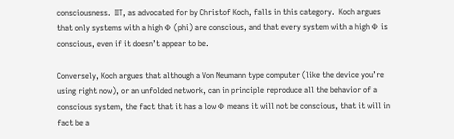consciousness.  IIT, as advocated for by Christof Koch, falls in this category.  Koch argues that only systems with a high Φ (phi) are conscious, and that every system with a high Φ is conscious, even if it doesn’t appear to be.

Conversely, Koch argues that although a Von Neumann type computer (like the device you’re using right now), or an unfolded network, can in principle reproduce all the behavior of a conscious system, the fact that it has a low Φ means it will not be conscious, that it will in fact be a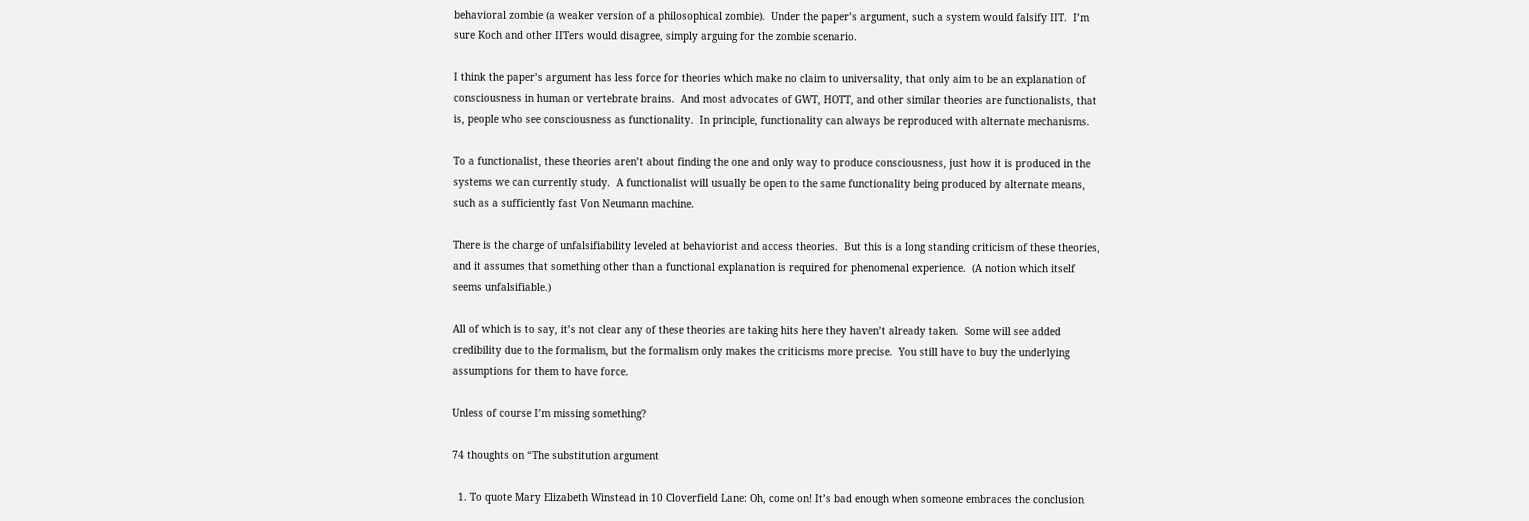behavioral zombie (a weaker version of a philosophical zombie).  Under the paper’s argument, such a system would falsify IIT.  I’m sure Koch and other IITers would disagree, simply arguing for the zombie scenario.

I think the paper’s argument has less force for theories which make no claim to universality, that only aim to be an explanation of consciousness in human or vertebrate brains.  And most advocates of GWT, HOTT, and other similar theories are functionalists, that is, people who see consciousness as functionality.  In principle, functionality can always be reproduced with alternate mechanisms.

To a functionalist, these theories aren’t about finding the one and only way to produce consciousness, just how it is produced in the systems we can currently study.  A functionalist will usually be open to the same functionality being produced by alternate means, such as a sufficiently fast Von Neumann machine.

There is the charge of unfalsifiability leveled at behaviorist and access theories.  But this is a long standing criticism of these theories, and it assumes that something other than a functional explanation is required for phenomenal experience.  (A notion which itself seems unfalsifiable.)

All of which is to say, it’s not clear any of these theories are taking hits here they haven’t already taken.  Some will see added credibility due to the formalism, but the formalism only makes the criticisms more precise.  You still have to buy the underlying assumptions for them to have force.

Unless of course I’m missing something?

74 thoughts on “The substitution argument

  1. To quote Mary Elizabeth Winstead in 10 Cloverfield Lane: Oh, come on! It’s bad enough when someone embraces the conclusion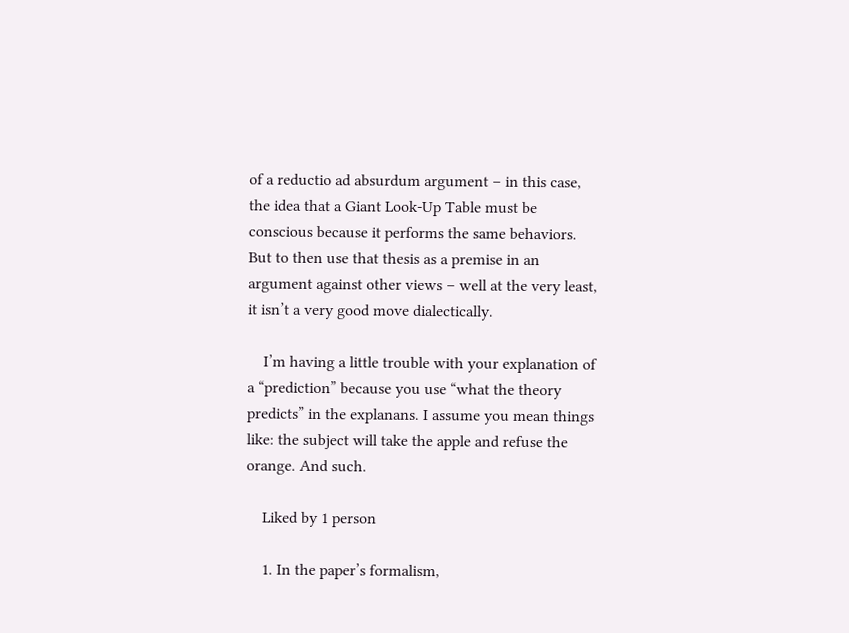of a reductio ad absurdum argument – in this case, the idea that a Giant Look-Up Table must be conscious because it performs the same behaviors. But to then use that thesis as a premise in an argument against other views – well at the very least, it isn’t a very good move dialectically.

    I’m having a little trouble with your explanation of a “prediction” because you use “what the theory predicts” in the explanans. I assume you mean things like: the subject will take the apple and refuse the orange. And such.

    Liked by 1 person

    1. In the paper’s formalism,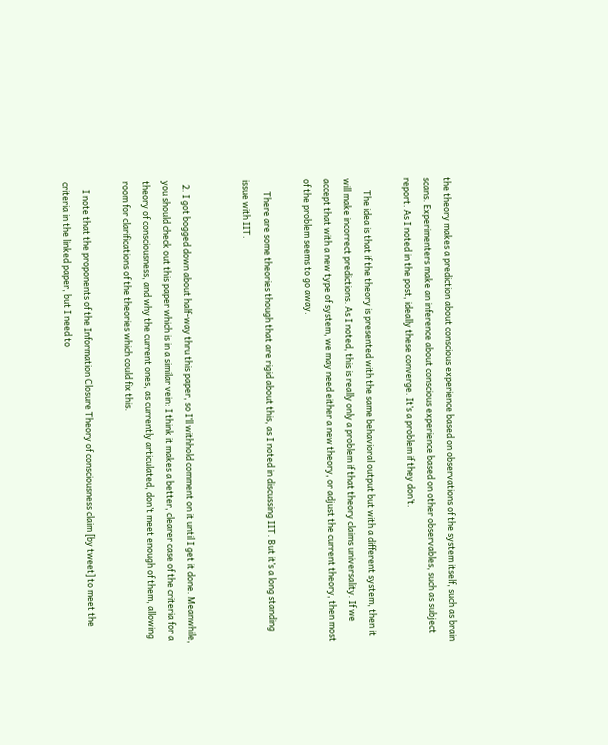the theory makes a prediction about conscious experience based on observations of the system itself, such as brain scans. Experimenters make an inference about conscious experience based on other observables, such as subject report. As I noted in the post, ideally these converge. It’s a problem if they don’t.

      The idea is that if the theory is presented with the same behavioral output but with a different system, then it will make incorrect predictions. As I noted, this is really only a problem if that theory claims universality. If we accept that with a new type of system, we may need either a new theory, or adjust the current theory, then most of the problem seems to go away.

      There are some theories though that are rigid about this, as I noted in discussing IIT. But it’s a long standing issue with IIT.


  2. I got bogged down about half-way thru this paper, so I’ll withhold comment on it until I get it done. Meanwhile, you should check out this paper which is in a similar vein: I think it makes a better, clearer case of the criteria for a theory of consciousness, and why the current ones, as currently articulated, don’t meet enough of them, allowing room for clarifications of the theories which could fix this.

    I note that the proponents of the Information Closure Theory of consciousness claim [by tweet] to meet the criteria in the linked paper, but I need to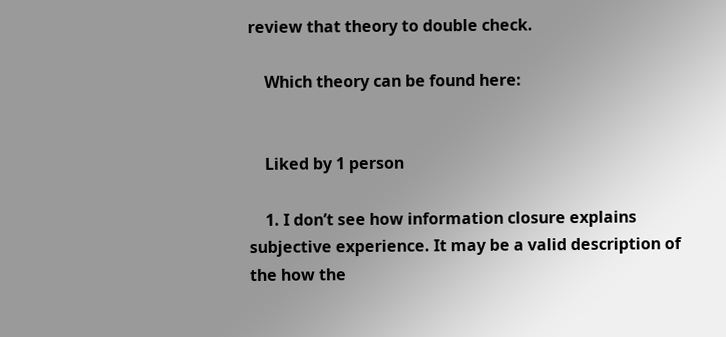review that theory to double check.

    Which theory can be found here:


    Liked by 1 person

    1. I don’t see how information closure explains subjective experience. It may be a valid description of the how the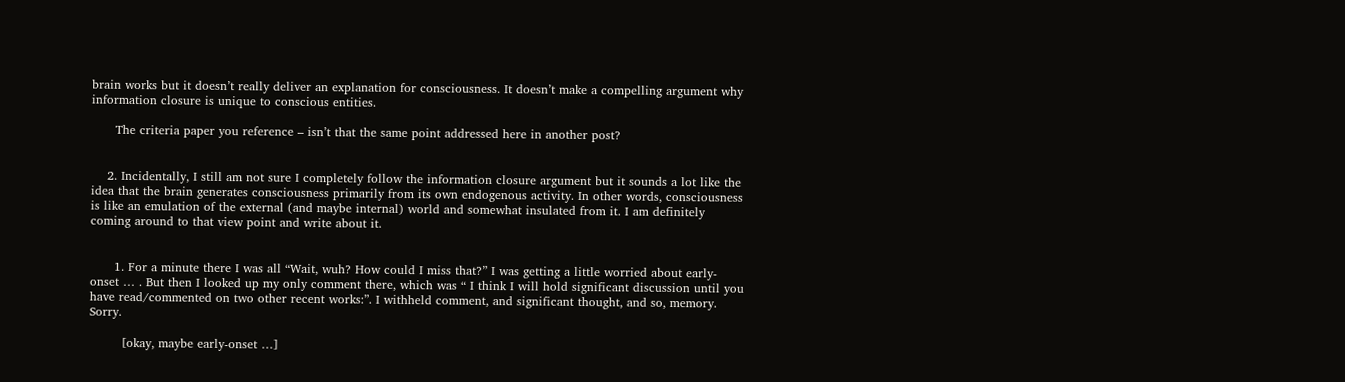brain works but it doesn’t really deliver an explanation for consciousness. It doesn’t make a compelling argument why information closure is unique to conscious entities.

      The criteria paper you reference – isn’t that the same point addressed here in another post?


    2. Incidentally, I still am not sure I completely follow the information closure argument but it sounds a lot like the idea that the brain generates consciousness primarily from its own endogenous activity. In other words, consciousness is like an emulation of the external (and maybe internal) world and somewhat insulated from it. I am definitely coming around to that view point and write about it.


      1. For a minute there I was all “Wait, wuh? How could I miss that?” I was getting a little worried about early-onset … . But then I looked up my only comment there, which was “ I think I will hold significant discussion until you have read/commented on two other recent works:”. I withheld comment, and significant thought, and so, memory. Sorry.

        [okay, maybe early-onset …]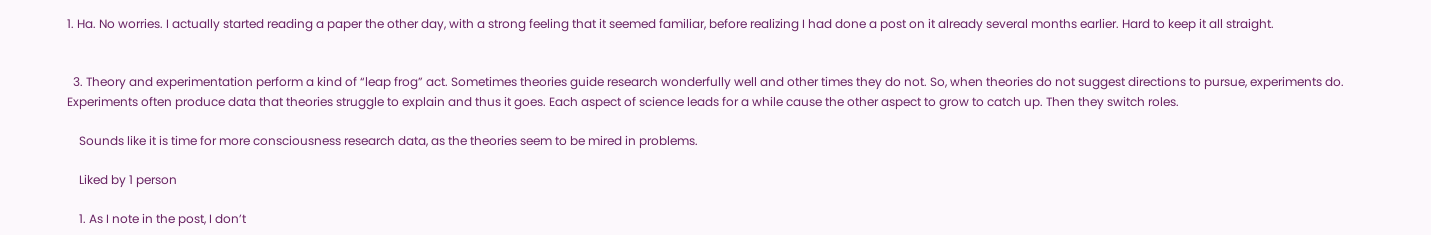1. Ha. No worries. I actually started reading a paper the other day, with a strong feeling that it seemed familiar, before realizing I had done a post on it already several months earlier. Hard to keep it all straight.


  3. Theory and experimentation perform a kind of “leap frog” act. Sometimes theories guide research wonderfully well and other times they do not. So, when theories do not suggest directions to pursue, experiments do. Experiments often produce data that theories struggle to explain and thus it goes. Each aspect of science leads for a while cause the other aspect to grow to catch up. Then they switch roles.

    Sounds like it is time for more consciousness research data, as the theories seem to be mired in problems.

    Liked by 1 person

    1. As I note in the post, I don’t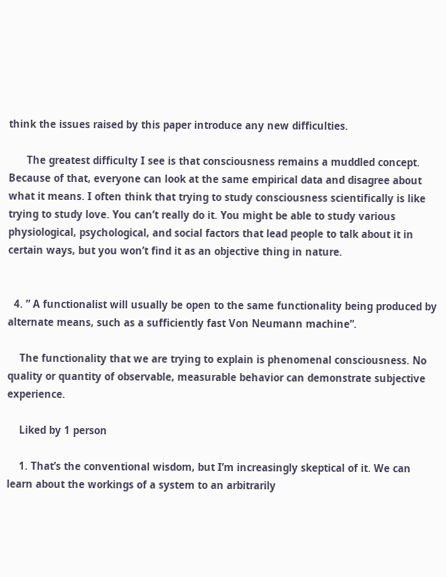think the issues raised by this paper introduce any new difficulties.

      The greatest difficulty I see is that consciousness remains a muddled concept. Because of that, everyone can look at the same empirical data and disagree about what it means. I often think that trying to study consciousness scientifically is like trying to study love. You can’t really do it. You might be able to study various physiological, psychological, and social factors that lead people to talk about it in certain ways, but you won’t find it as an objective thing in nature.


  4. ” A functionalist will usually be open to the same functionality being produced by alternate means, such as a sufficiently fast Von Neumann machine”.

    The functionality that we are trying to explain is phenomenal consciousness. No quality or quantity of observable, measurable behavior can demonstrate subjective experience.

    Liked by 1 person

    1. That’s the conventional wisdom, but I’m increasingly skeptical of it. We can learn about the workings of a system to an arbitrarily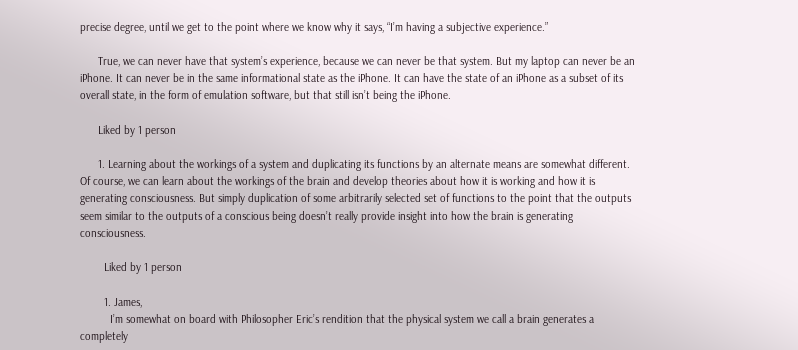precise degree, until we get to the point where we know why it says, “I’m having a subjective experience.”

      True, we can never have that system’s experience, because we can never be that system. But my laptop can never be an iPhone. It can never be in the same informational state as the iPhone. It can have the state of an iPhone as a subset of its overall state, in the form of emulation software, but that still isn’t being the iPhone.

      Liked by 1 person

      1. Learning about the workings of a system and duplicating its functions by an alternate means are somewhat different. Of course, we can learn about the workings of the brain and develop theories about how it is working and how it is generating consciousness. But simply duplication of some arbitrarily selected set of functions to the point that the outputs seem similar to the outputs of a conscious being doesn’t really provide insight into how the brain is generating consciousness.

        Liked by 1 person

        1. James,
          I’m somewhat on board with Philosopher Eric’s rendition that the physical system we call a brain generates a completely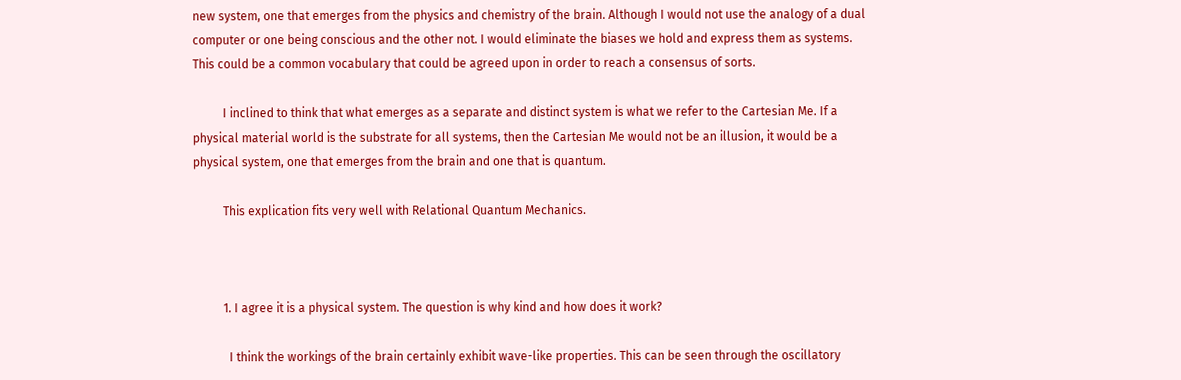new system, one that emerges from the physics and chemistry of the brain. Although I would not use the analogy of a dual computer or one being conscious and the other not. I would eliminate the biases we hold and express them as systems. This could be a common vocabulary that could be agreed upon in order to reach a consensus of sorts.

          I inclined to think that what emerges as a separate and distinct system is what we refer to the Cartesian Me. If a physical material world is the substrate for all systems, then the Cartesian Me would not be an illusion, it would be a physical system, one that emerges from the brain and one that is quantum.

          This explication fits very well with Relational Quantum Mechanics.



          1. I agree it is a physical system. The question is why kind and how does it work?

            I think the workings of the brain certainly exhibit wave-like properties. This can be seen through the oscillatory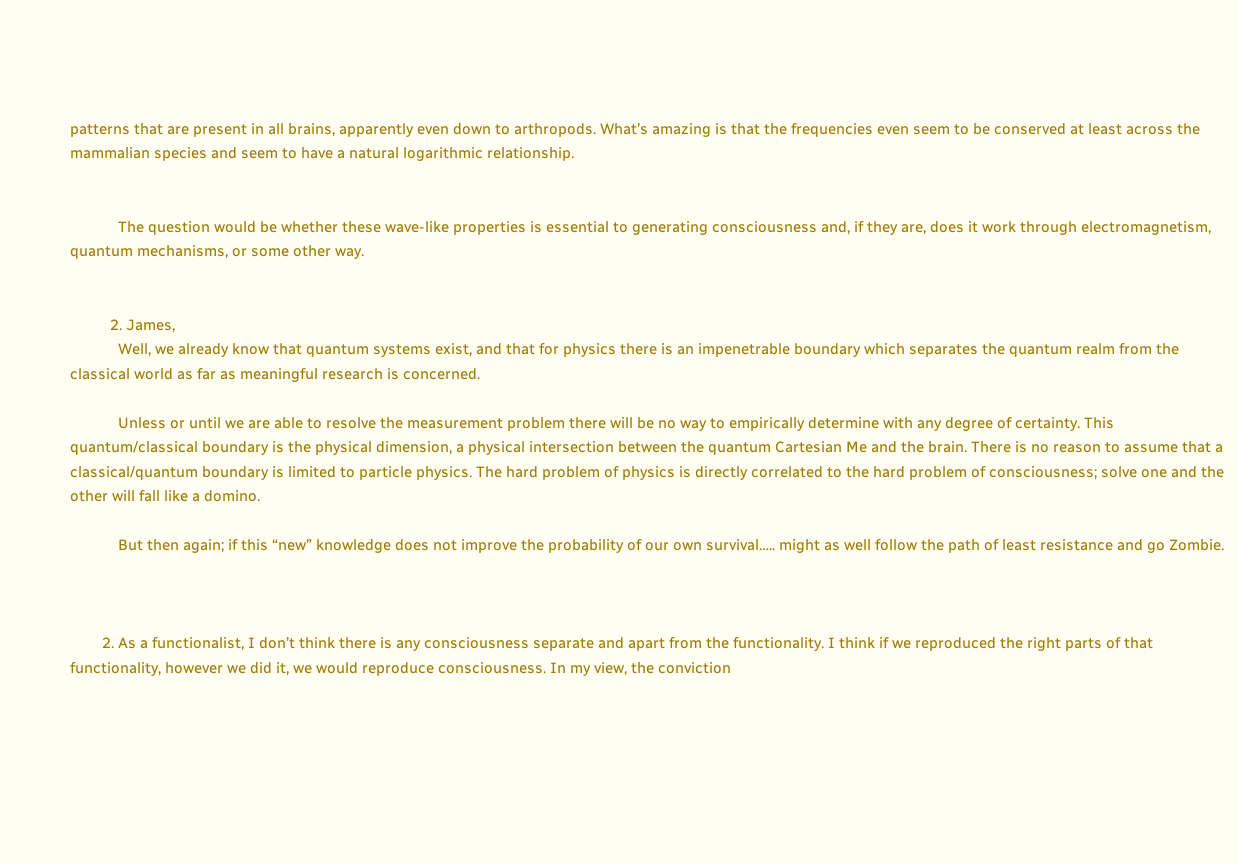patterns that are present in all brains, apparently even down to arthropods. What’s amazing is that the frequencies even seem to be conserved at least across the mammalian species and seem to have a natural logarithmic relationship.


            The question would be whether these wave-like properties is essential to generating consciousness and, if they are, does it work through electromagnetism, quantum mechanisms, or some other way.


          2. James,
            Well, we already know that quantum systems exist, and that for physics there is an impenetrable boundary which separates the quantum realm from the classical world as far as meaningful research is concerned.

            Unless or until we are able to resolve the measurement problem there will be no way to empirically determine with any degree of certainty. This quantum/classical boundary is the physical dimension, a physical intersection between the quantum Cartesian Me and the brain. There is no reason to assume that a classical/quantum boundary is limited to particle physics. The hard problem of physics is directly correlated to the hard problem of consciousness; solve one and the other will fall like a domino.

            But then again; if this “new” knowledge does not improve the probability of our own survival….. might as well follow the path of least resistance and go Zombie.



        2. As a functionalist, I don’t think there is any consciousness separate and apart from the functionality. I think if we reproduced the right parts of that functionality, however we did it, we would reproduce consciousness. In my view, the conviction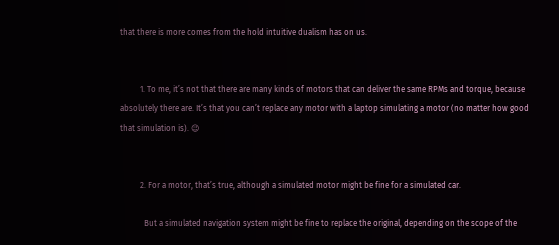that there is more comes from the hold intuitive dualism has on us.


          1. To me, it’s not that there are many kinds of motors that can deliver the same RPMs and torque, because absolutely there are. It’s that you can’t replace any motor with a laptop simulating a motor (no matter how good that simulation is). 😉


          2. For a motor, that’s true, although a simulated motor might be fine for a simulated car.

            But a simulated navigation system might be fine to replace the original, depending on the scope of the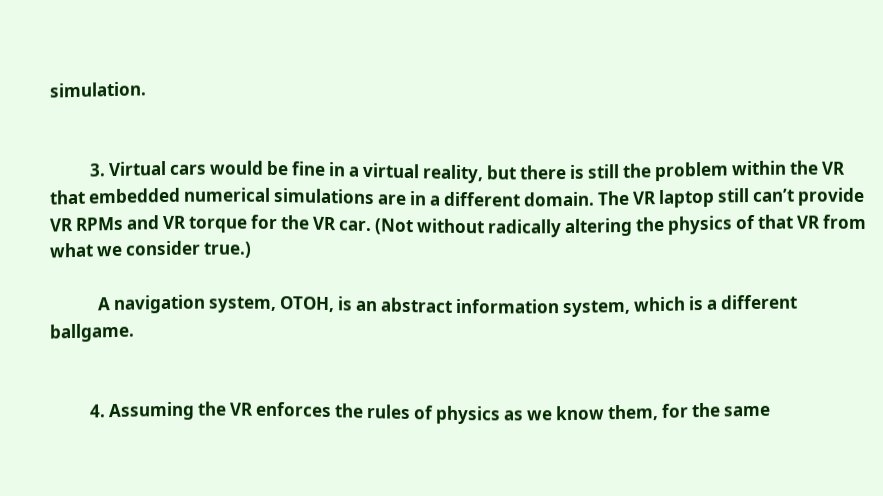simulation.


          3. Virtual cars would be fine in a virtual reality, but there is still the problem within the VR that embedded numerical simulations are in a different domain. The VR laptop still can’t provide VR RPMs and VR torque for the VR car. (Not without radically altering the physics of that VR from what we consider true.)

            A navigation system, OTOH, is an abstract information system, which is a different ballgame.


          4. Assuming the VR enforces the rules of physics as we know them, for the same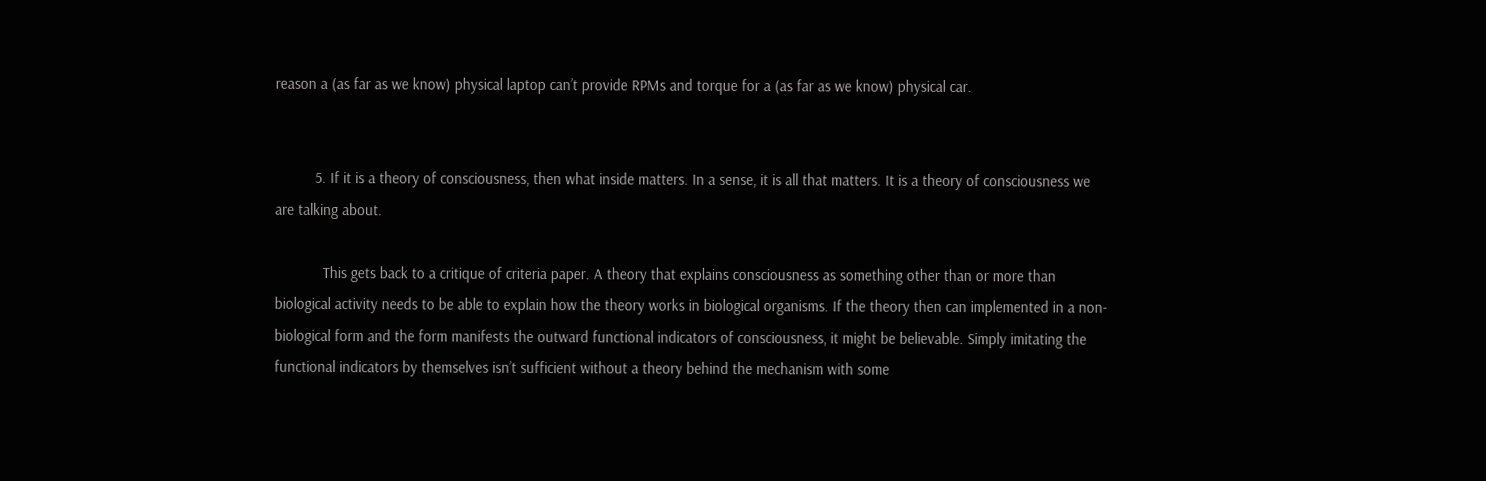reason a (as far as we know) physical laptop can’t provide RPMs and torque for a (as far as we know) physical car.


          5. If it is a theory of consciousness, then what inside matters. In a sense, it is all that matters. It is a theory of consciousness we are talking about.

            This gets back to a critique of criteria paper. A theory that explains consciousness as something other than or more than biological activity needs to be able to explain how the theory works in biological organisms. If the theory then can implemented in a non-biological form and the form manifests the outward functional indicators of consciousness, it might be believable. Simply imitating the functional indicators by themselves isn’t sufficient without a theory behind the mechanism with some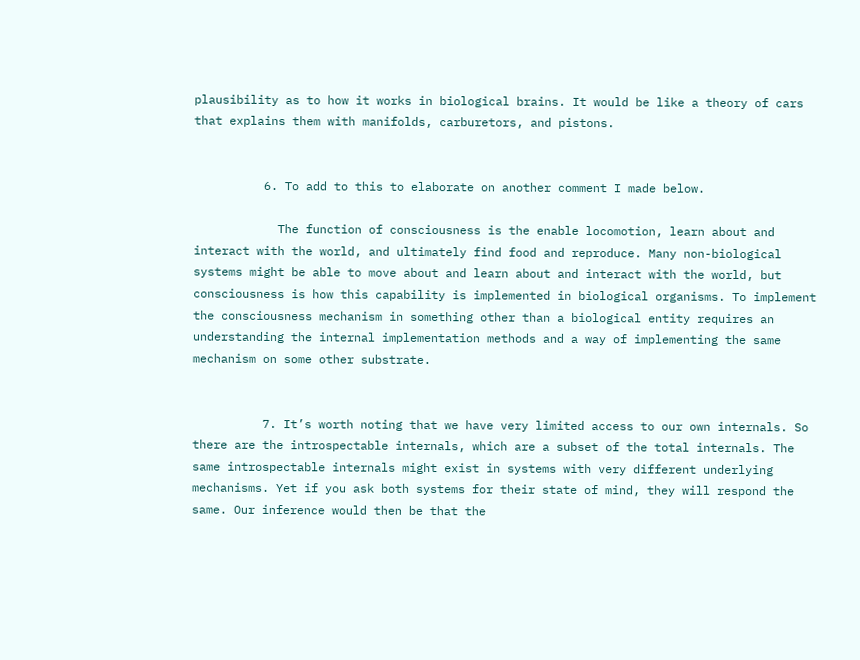plausibility as to how it works in biological brains. It would be like a theory of cars that explains them with manifolds, carburetors, and pistons.


          6. To add to this to elaborate on another comment I made below.

            The function of consciousness is the enable locomotion, learn about and interact with the world, and ultimately find food and reproduce. Many non-biological systems might be able to move about and learn about and interact with the world, but consciousness is how this capability is implemented in biological organisms. To implement the consciousness mechanism in something other than a biological entity requires an understanding the internal implementation methods and a way of implementing the same mechanism on some other substrate.


          7. It’s worth noting that we have very limited access to our own internals. So there are the introspectable internals, which are a subset of the total internals. The same introspectable internals might exist in systems with very different underlying mechanisms. Yet if you ask both systems for their state of mind, they will respond the same. Our inference would then be that the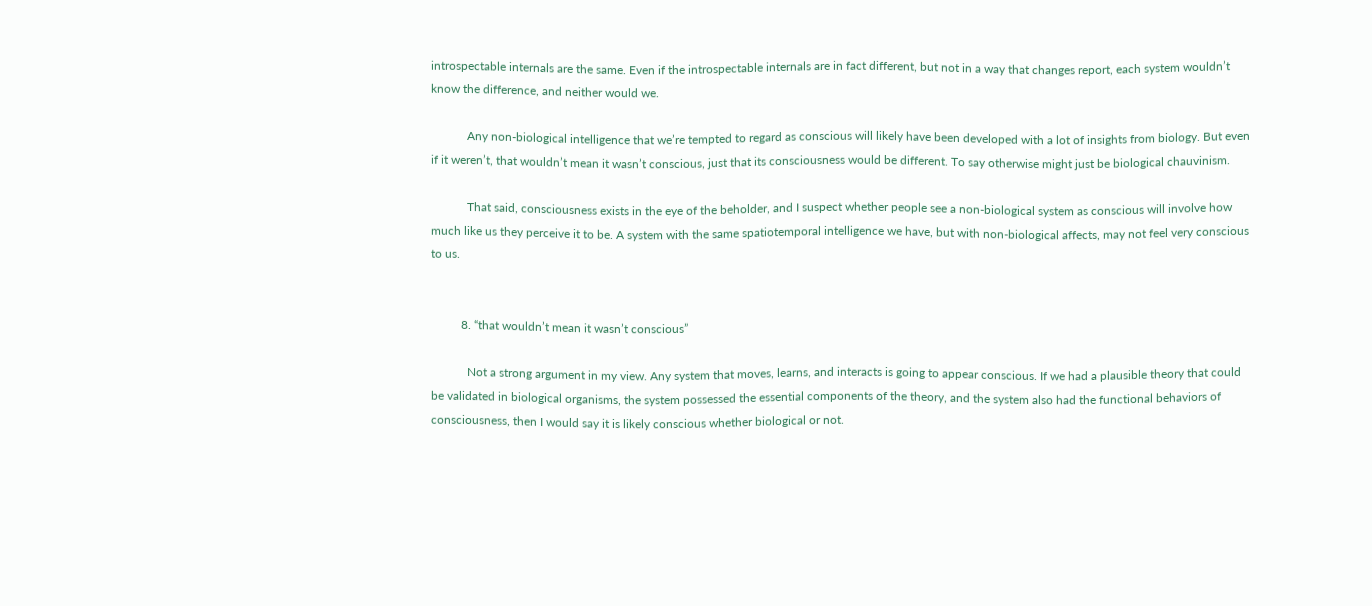introspectable internals are the same. Even if the introspectable internals are in fact different, but not in a way that changes report, each system wouldn’t know the difference, and neither would we.

            Any non-biological intelligence that we’re tempted to regard as conscious will likely have been developed with a lot of insights from biology. But even if it weren’t, that wouldn’t mean it wasn’t conscious, just that its consciousness would be different. To say otherwise might just be biological chauvinism.

            That said, consciousness exists in the eye of the beholder, and I suspect whether people see a non-biological system as conscious will involve how much like us they perceive it to be. A system with the same spatiotemporal intelligence we have, but with non-biological affects, may not feel very conscious to us.


          8. “that wouldn’t mean it wasn’t conscious”

            Not a strong argument in my view. Any system that moves, learns, and interacts is going to appear conscious. If we had a plausible theory that could be validated in biological organisms, the system possessed the essential components of the theory, and the system also had the functional behaviors of consciousness, then I would say it is likely conscious whether biological or not.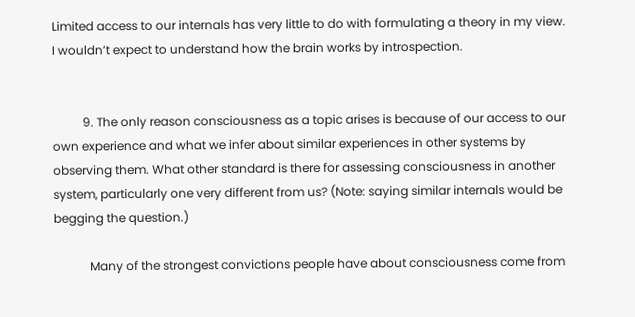Limited access to our internals has very little to do with formulating a theory in my view. I wouldn’t expect to understand how the brain works by introspection.


          9. The only reason consciousness as a topic arises is because of our access to our own experience and what we infer about similar experiences in other systems by observing them. What other standard is there for assessing consciousness in another system, particularly one very different from us? (Note: saying similar internals would be begging the question.)

            Many of the strongest convictions people have about consciousness come from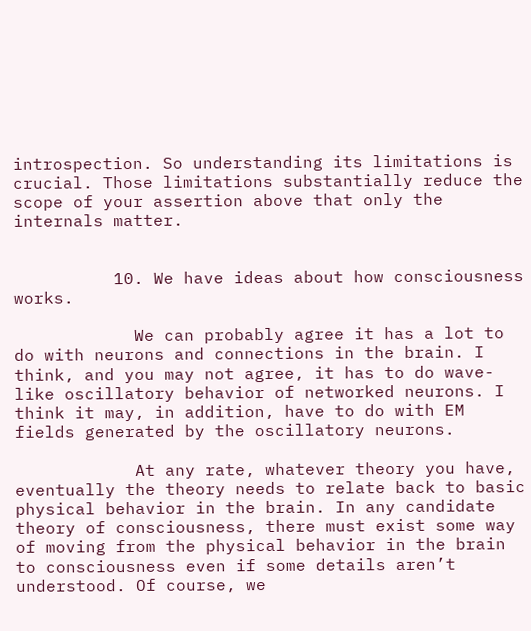introspection. So understanding its limitations is crucial. Those limitations substantially reduce the scope of your assertion above that only the internals matter.


          10. We have ideas about how consciousness works.

            We can probably agree it has a lot to do with neurons and connections in the brain. I think, and you may not agree, it has to do wave-like oscillatory behavior of networked neurons. I think it may, in addition, have to do with EM fields generated by the oscillatory neurons.

            At any rate, whatever theory you have, eventually the theory needs to relate back to basic physical behavior in the brain. In any candidate theory of consciousness, there must exist some way of moving from the physical behavior in the brain to consciousness even if some details aren’t understood. Of course, we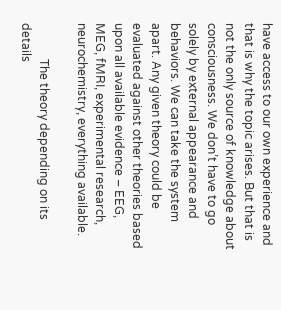have access to our own experience and that is why the topic arises. But that is not the only source of knowledge about consciousness. We don’t have to go solely by external appearance and behaviors. We can take the system apart. Any given theory could be evaluated against other theories based upon all available evidence – EEG, MEG, fMRI, experimental research, neurochemistry, everything available.

            The theory depending on its details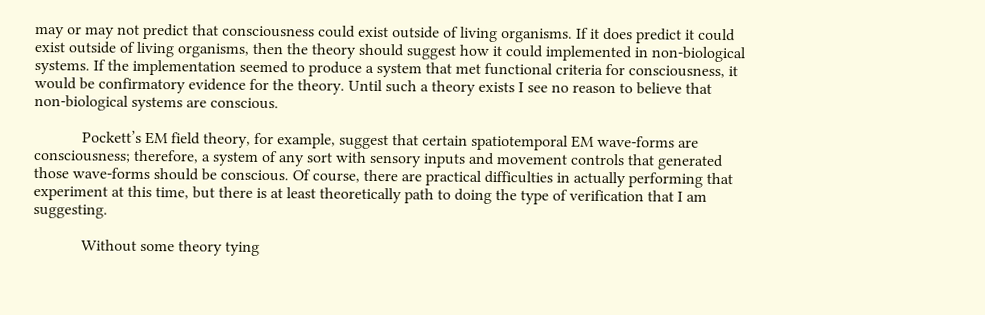may or may not predict that consciousness could exist outside of living organisms. If it does predict it could exist outside of living organisms, then the theory should suggest how it could implemented in non-biological systems. If the implementation seemed to produce a system that met functional criteria for consciousness, it would be confirmatory evidence for the theory. Until such a theory exists I see no reason to believe that non-biological systems are conscious.

            Pockett’s EM field theory, for example, suggest that certain spatiotemporal EM wave-forms are consciousness; therefore, a system of any sort with sensory inputs and movement controls that generated those wave-forms should be conscious. Of course, there are practical difficulties in actually performing that experiment at this time, but there is at least theoretically path to doing the type of verification that I am suggesting.

            Without some theory tying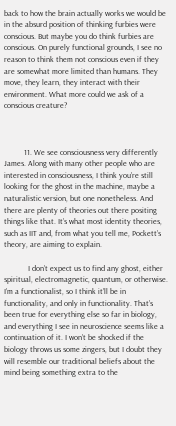back to how the brain actually works we would be in the absurd position of thinking furbies were conscious. But maybe you do think furbies are conscious. On purely functional grounds, I see no reason to think them not conscious even if they are somewhat more limited than humans. They move, they learn, they interact with their environment. What more could we ask of a conscious creature?



          11. We see consciousness very differently James. Along with many other people who are interested in consciousness, I think you’re still looking for the ghost in the machine, maybe a naturalistic version, but one nonetheless. And there are plenty of theories out there positing things like that. It’s what most identity theories, such as IIT and, from what you tell me, Pockett’s theory, are aiming to explain.

            I don’t expect us to find any ghost, either spiritual, electromagnetic, quantum, or otherwise. I’m a functionalist, so I think it’ll be in functionality, and only in functionality. That’s been true for everything else so far in biology, and everything I see in neuroscience seems like a continuation of it. I won’t be shocked if the biology throws us some zingers, but I doubt they will resemble our traditional beliefs about the mind being something extra to the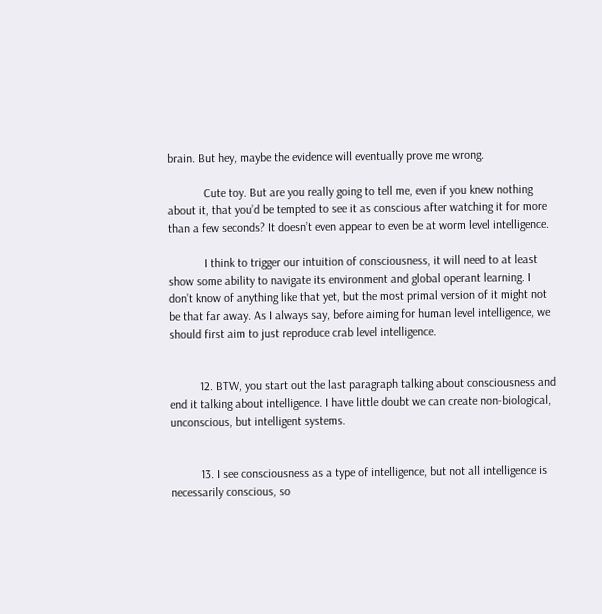brain. But hey, maybe the evidence will eventually prove me wrong.

            Cute toy. But are you really going to tell me, even if you knew nothing about it, that you’d be tempted to see it as conscious after watching it for more than a few seconds? It doesn’t even appear to even be at worm level intelligence.

            I think to trigger our intuition of consciousness, it will need to at least show some ability to navigate its environment and global operant learning. I don’t know of anything like that yet, but the most primal version of it might not be that far away. As I always say, before aiming for human level intelligence, we should first aim to just reproduce crab level intelligence.


          12. BTW, you start out the last paragraph talking about consciousness and end it talking about intelligence. I have little doubt we can create non-biological, unconscious, but intelligent systems.


          13. I see consciousness as a type of intelligence, but not all intelligence is necessarily conscious, so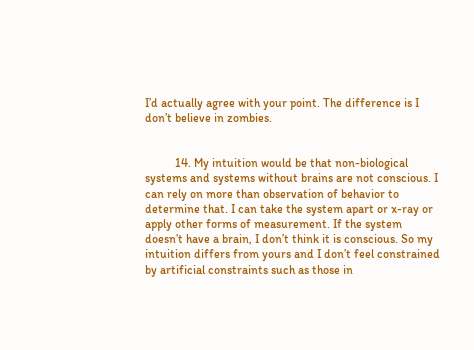I’d actually agree with your point. The difference is I don’t believe in zombies.


          14. My intuition would be that non-biological systems and systems without brains are not conscious. I can rely on more than observation of behavior to determine that. I can take the system apart or x-ray or apply other forms of measurement. If the system doesn’t have a brain, I don’t think it is conscious. So my intuition differs from yours and I don’t feel constrained by artificial constraints such as those in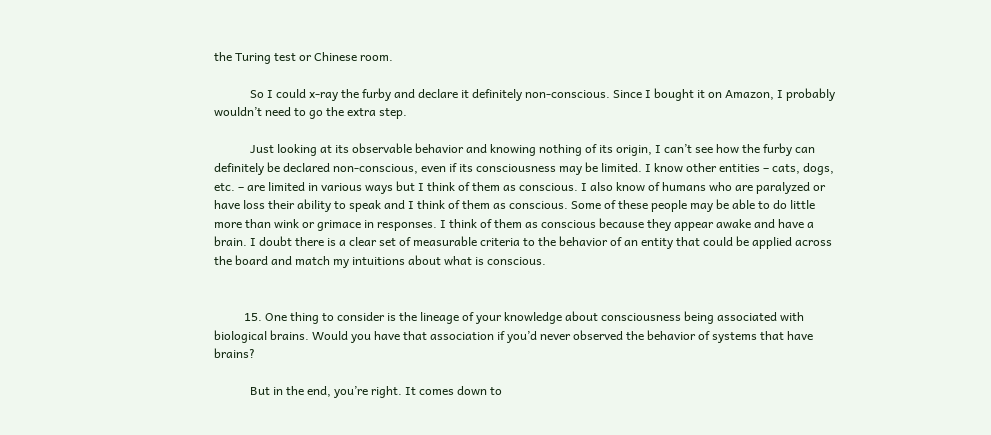the Turing test or Chinese room.

            So I could x-ray the furby and declare it definitely non-conscious. Since I bought it on Amazon, I probably wouldn’t need to go the extra step.

            Just looking at its observable behavior and knowing nothing of its origin, I can’t see how the furby can definitely be declared non-conscious, even if its consciousness may be limited. I know other entities – cats, dogs, etc. – are limited in various ways but I think of them as conscious. I also know of humans who are paralyzed or have loss their ability to speak and I think of them as conscious. Some of these people may be able to do little more than wink or grimace in responses. I think of them as conscious because they appear awake and have a brain. I doubt there is a clear set of measurable criteria to the behavior of an entity that could be applied across the board and match my intuitions about what is conscious.


          15. One thing to consider is the lineage of your knowledge about consciousness being associated with biological brains. Would you have that association if you’d never observed the behavior of systems that have brains?

            But in the end, you’re right. It comes down to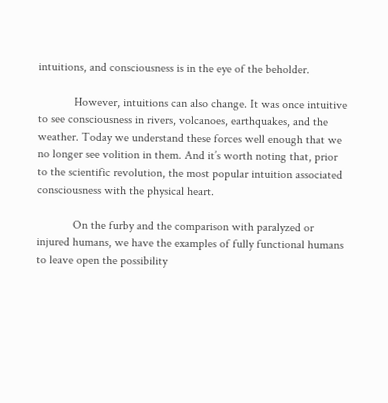intuitions, and consciousness is in the eye of the beholder.

            However, intuitions can also change. It was once intuitive to see consciousness in rivers, volcanoes, earthquakes, and the weather. Today we understand these forces well enough that we no longer see volition in them. And it’s worth noting that, prior to the scientific revolution, the most popular intuition associated consciousness with the physical heart.

            On the furby and the comparison with paralyzed or injured humans, we have the examples of fully functional humans to leave open the possibility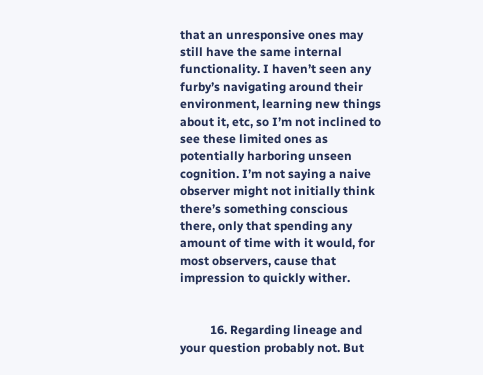that an unresponsive ones may still have the same internal functionality. I haven’t seen any furby’s navigating around their environment, learning new things about it, etc, so I’m not inclined to see these limited ones as potentially harboring unseen cognition. I’m not saying a naive observer might not initially think there’s something conscious there, only that spending any amount of time with it would, for most observers, cause that impression to quickly wither.


          16. Regarding lineage and your question probably not. But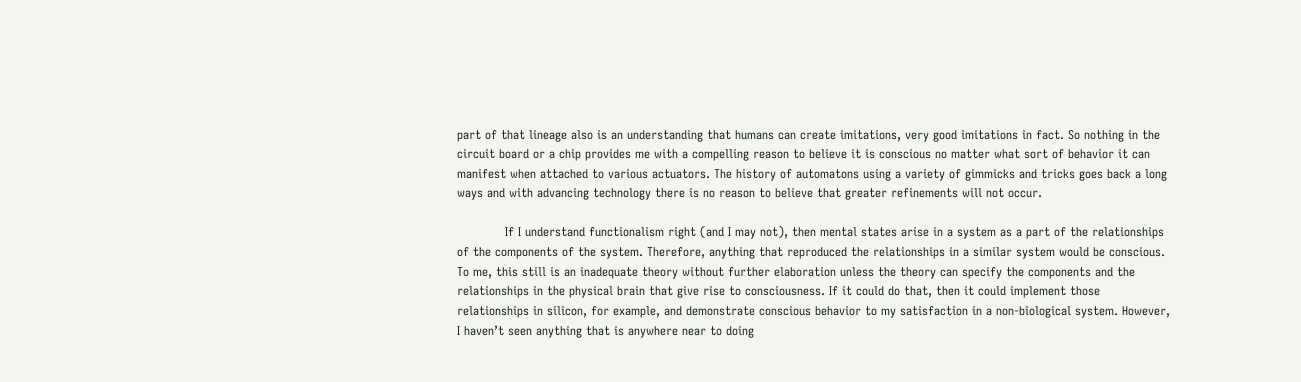part of that lineage also is an understanding that humans can create imitations, very good imitations in fact. So nothing in the circuit board or a chip provides me with a compelling reason to believe it is conscious no matter what sort of behavior it can manifest when attached to various actuators. The history of automatons using a variety of gimmicks and tricks goes back a long ways and with advancing technology there is no reason to believe that greater refinements will not occur.

            If I understand functionalism right (and I may not), then mental states arise in a system as a part of the relationships of the components of the system. Therefore, anything that reproduced the relationships in a similar system would be conscious. To me, this still is an inadequate theory without further elaboration unless the theory can specify the components and the relationships in the physical brain that give rise to consciousness. If it could do that, then it could implement those relationships in silicon, for example, and demonstrate conscious behavior to my satisfaction in a non-biological system. However, I haven’t seen anything that is anywhere near to doing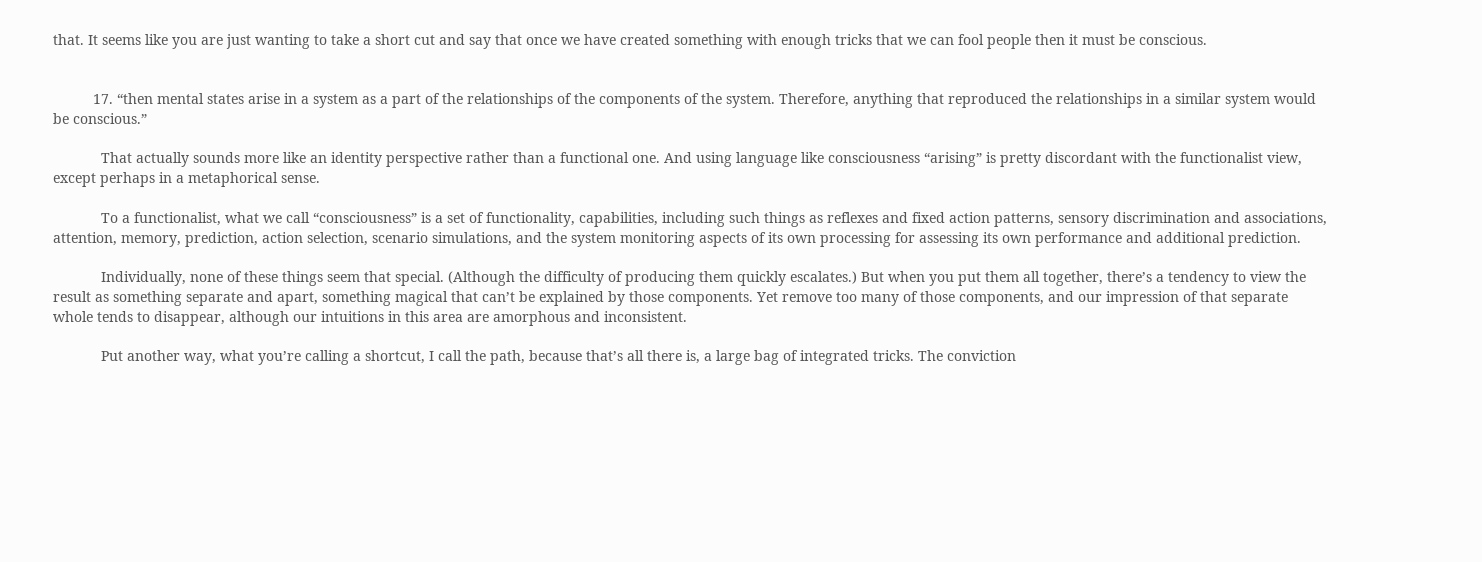that. It seems like you are just wanting to take a short cut and say that once we have created something with enough tricks that we can fool people then it must be conscious.


          17. “then mental states arise in a system as a part of the relationships of the components of the system. Therefore, anything that reproduced the relationships in a similar system would be conscious.”

            That actually sounds more like an identity perspective rather than a functional one. And using language like consciousness “arising” is pretty discordant with the functionalist view, except perhaps in a metaphorical sense.

            To a functionalist, what we call “consciousness” is a set of functionality, capabilities, including such things as reflexes and fixed action patterns, sensory discrimination and associations, attention, memory, prediction, action selection, scenario simulations, and the system monitoring aspects of its own processing for assessing its own performance and additional prediction.

            Individually, none of these things seem that special. (Although the difficulty of producing them quickly escalates.) But when you put them all together, there’s a tendency to view the result as something separate and apart, something magical that can’t be explained by those components. Yet remove too many of those components, and our impression of that separate whole tends to disappear, although our intuitions in this area are amorphous and inconsistent.

            Put another way, what you’re calling a shortcut, I call the path, because that’s all there is, a large bag of integrated tricks. The conviction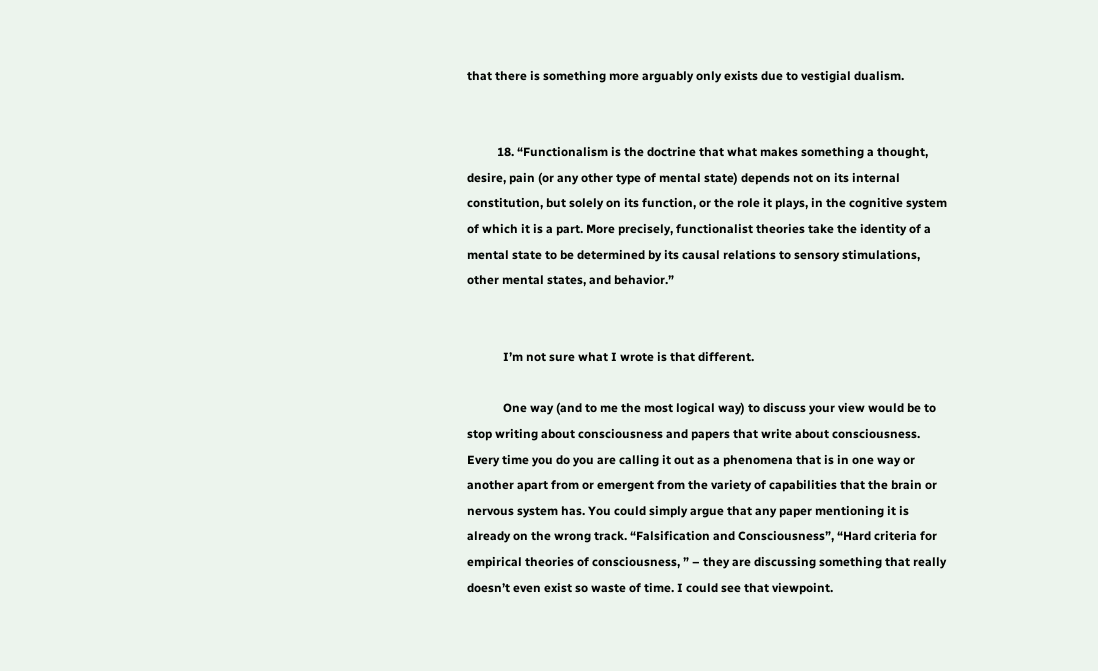that there is something more arguably only exists due to vestigial dualism.


          18. “Functionalism is the doctrine that what makes something a thought, desire, pain (or any other type of mental state) depends not on its internal constitution, but solely on its function, or the role it plays, in the cognitive system of which it is a part. More precisely, functionalist theories take the identity of a mental state to be determined by its causal relations to sensory stimulations, other mental states, and behavior.”


            I’m not sure what I wrote is that different.

            One way (and to me the most logical way) to discuss your view would be to stop writing about consciousness and papers that write about consciousness. Every time you do you are calling it out as a phenomena that is in one way or another apart from or emergent from the variety of capabilities that the brain or nervous system has. You could simply argue that any paper mentioning it is already on the wrong track. “Falsification and Consciousness”, “Hard criteria for empirical theories of consciousness, ” – they are discussing something that really doesn’t even exist so waste of time. I could see that viewpoint.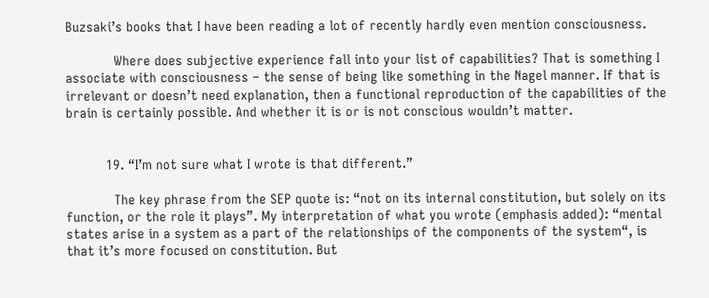Buzsaki’s books that I have been reading a lot of recently hardly even mention consciousness.

            Where does subjective experience fall into your list of capabilities? That is something I associate with consciousness – the sense of being like something in the Nagel manner. If that is irrelevant or doesn’t need explanation, then a functional reproduction of the capabilities of the brain is certainly possible. And whether it is or is not conscious wouldn’t matter.


          19. “I’m not sure what I wrote is that different.”

            The key phrase from the SEP quote is: “not on its internal constitution, but solely on its function, or the role it plays”. My interpretation of what you wrote (emphasis added): “mental states arise in a system as a part of the relationships of the components of the system“, is that it’s more focused on constitution. But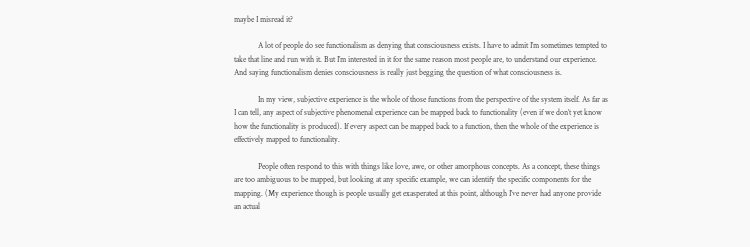maybe I misread it?

            A lot of people do see functionalism as denying that consciousness exists. I have to admit I’m sometimes tempted to take that line and run with it. But I’m interested in it for the same reason most people are, to understand our experience. And saying functionalism denies consciousness is really just begging the question of what consciousness is.

            In my view, subjective experience is the whole of those functions from the perspective of the system itself. As far as I can tell, any aspect of subjective phenomenal experience can be mapped back to functionality (even if we don’t yet know how the functionality is produced). If every aspect can be mapped back to a function, then the whole of the experience is effectively mapped to functionality.

            People often respond to this with things like love, awe, or other amorphous concepts. As a concept, these things are too ambiguous to be mapped, but looking at any specific example, we can identify the specific components for the mapping. (My experience though is people usually get exasperated at this point, although I’ve never had anyone provide an actual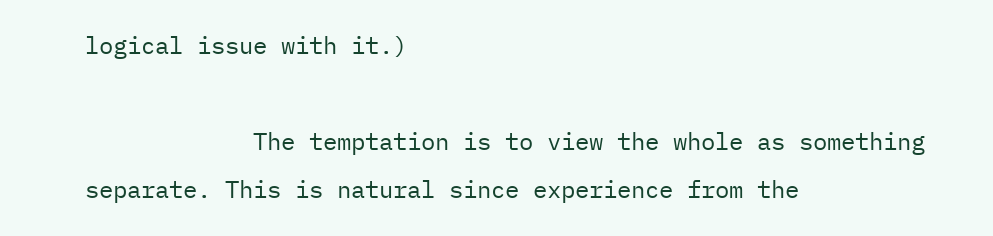logical issue with it.)

            The temptation is to view the whole as something separate. This is natural since experience from the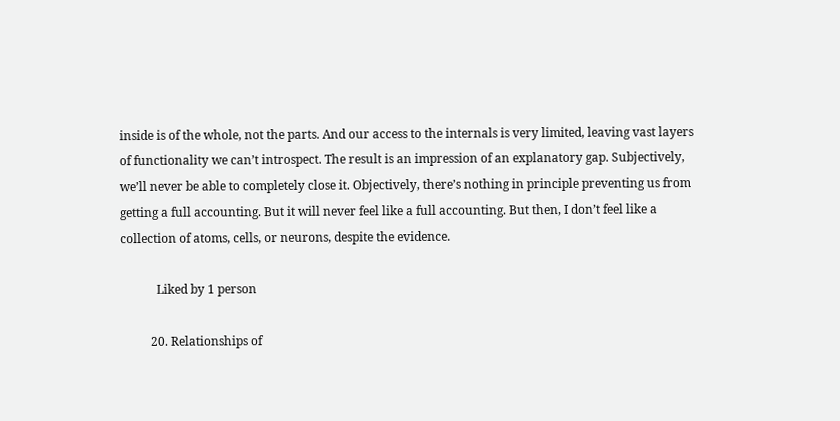inside is of the whole, not the parts. And our access to the internals is very limited, leaving vast layers of functionality we can’t introspect. The result is an impression of an explanatory gap. Subjectively, we’ll never be able to completely close it. Objectively, there’s nothing in principle preventing us from getting a full accounting. But it will never feel like a full accounting. But then, I don’t feel like a collection of atoms, cells, or neurons, despite the evidence.

            Liked by 1 person

          20. Relationships of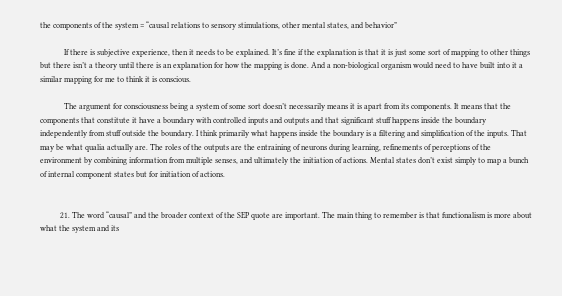the components of the system = “causal relations to sensory stimulations, other mental states, and behavior”

            If there is subjective experience, then it needs to be explained. It’s fine if the explanation is that it is just some sort of mapping to other things but there isn’t a theory until there is an explanation for how the mapping is done. And a non-biological organism would need to have built into it a similar mapping for me to think it is conscious.

            The argument for consciousness being a system of some sort doesn’t necessarily means it is apart from its components. It means that the components that constitute it have a boundary with controlled inputs and outputs and that significant stuff happens inside the boundary independently from stuff outside the boundary. I think primarily what happens inside the boundary is a filtering and simplification of the inputs. That may be what qualia actually are. The roles of the outputs are the entraining of neurons during learning, refinements of perceptions of the environment by combining information from multiple senses, and ultimately the initiation of actions. Mental states don’t exist simply to map a bunch of internal component states but for initiation of actions.


          21. The word “causal” and the broader context of the SEP quote are important. The main thing to remember is that functionalism is more about what the system and its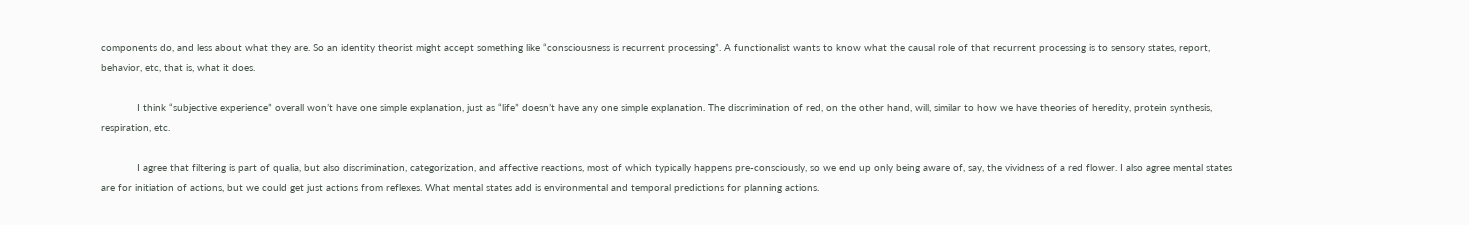components do, and less about what they are. So an identity theorist might accept something like “consciousness is recurrent processing”. A functionalist wants to know what the causal role of that recurrent processing is to sensory states, report, behavior, etc, that is, what it does.

            I think “subjective experience” overall won’t have one simple explanation, just as “life” doesn’t have any one simple explanation. The discrimination of red, on the other hand, will, similar to how we have theories of heredity, protein synthesis, respiration, etc.

            I agree that filtering is part of qualia, but also discrimination, categorization, and affective reactions, most of which typically happens pre-consciously, so we end up only being aware of, say, the vividness of a red flower. I also agree mental states are for initiation of actions, but we could get just actions from reflexes. What mental states add is environmental and temporal predictions for planning actions.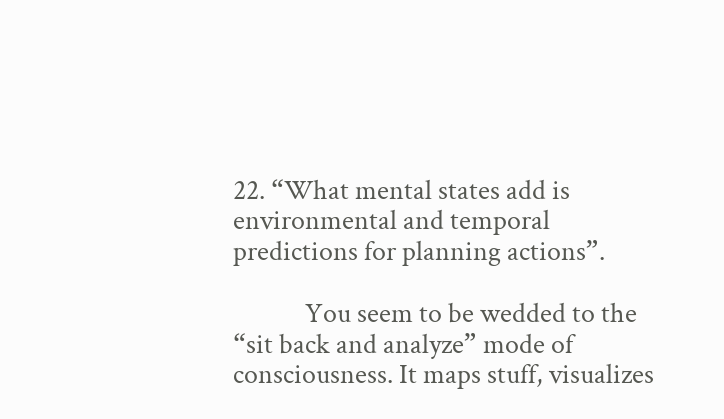22. “What mental states add is environmental and temporal predictions for planning actions”.

            You seem to be wedded to the “sit back and analyze” mode of consciousness. It maps stuff, visualizes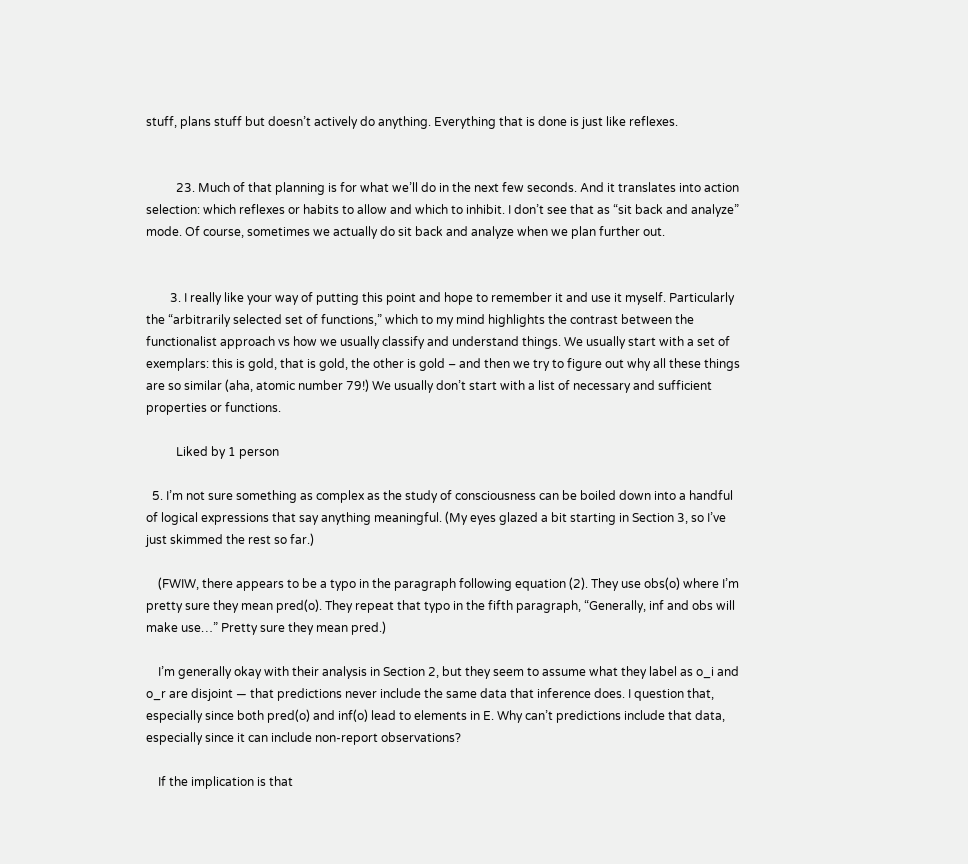stuff, plans stuff but doesn’t actively do anything. Everything that is done is just like reflexes.


          23. Much of that planning is for what we’ll do in the next few seconds. And it translates into action selection: which reflexes or habits to allow and which to inhibit. I don’t see that as “sit back and analyze” mode. Of course, sometimes we actually do sit back and analyze when we plan further out.


        3. I really like your way of putting this point and hope to remember it and use it myself. Particularly the “arbitrarily selected set of functions,” which to my mind highlights the contrast between the functionalist approach vs how we usually classify and understand things. We usually start with a set of exemplars: this is gold, that is gold, the other is gold – and then we try to figure out why all these things are so similar (aha, atomic number 79!) We usually don’t start with a list of necessary and sufficient properties or functions.

          Liked by 1 person

  5. I’m not sure something as complex as the study of consciousness can be boiled down into a handful of logical expressions that say anything meaningful. (My eyes glazed a bit starting in Section 3, so I’ve just skimmed the rest so far.)

    (FWIW, there appears to be a typo in the paragraph following equation (2). They use obs(o) where I’m pretty sure they mean pred(o). They repeat that typo in the fifth paragraph, “Generally, inf and obs will make use…” Pretty sure they mean pred.)

    I’m generally okay with their analysis in Section 2, but they seem to assume what they label as o_i and o_r are disjoint — that predictions never include the same data that inference does. I question that, especially since both pred(o) and inf(o) lead to elements in E. Why can’t predictions include that data, especially since it can include non-report observations?

    If the implication is that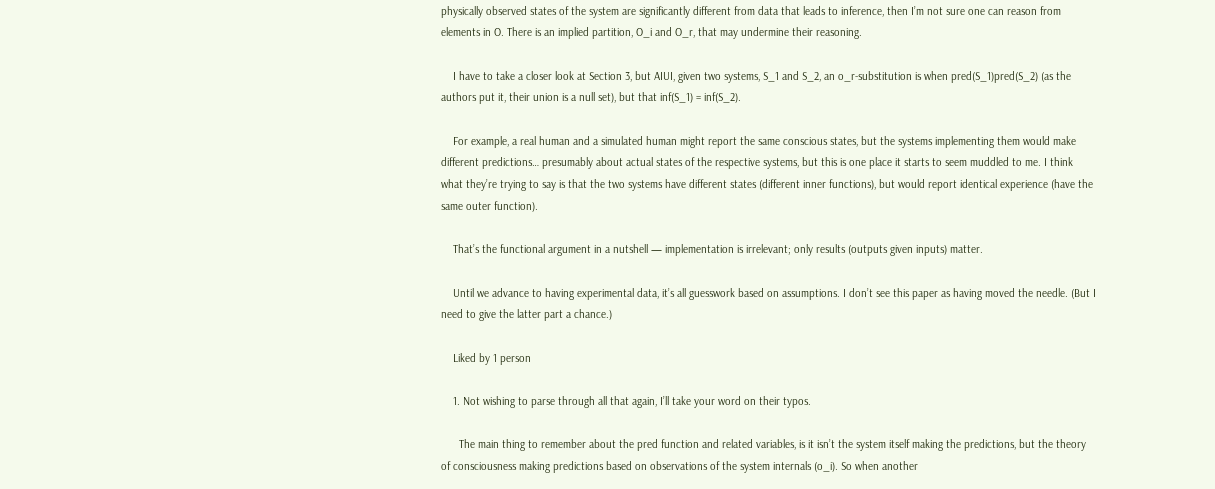physically observed states of the system are significantly different from data that leads to inference, then I’m not sure one can reason from elements in O. There is an implied partition, O_i and O_r, that may undermine their reasoning.

    I have to take a closer look at Section 3, but AIUI, given two systems, S_1 and S_2, an o_r-substitution is when pred(S_1)pred(S_2) (as the authors put it, their union is a null set), but that inf(S_1) = inf(S_2).

    For example, a real human and a simulated human might report the same conscious states, but the systems implementing them would make different predictions… presumably about actual states of the respective systems, but this is one place it starts to seem muddled to me. I think what they’re trying to say is that the two systems have different states (different inner functions), but would report identical experience (have the same outer function).

    That’s the functional argument in a nutshell — implementation is irrelevant; only results (outputs given inputs) matter.

    Until we advance to having experimental data, it’s all guesswork based on assumptions. I don’t see this paper as having moved the needle. (But I need to give the latter part a chance.)

    Liked by 1 person

    1. Not wishing to parse through all that again, I’ll take your word on their typos.

      The main thing to remember about the pred function and related variables, is it isn’t the system itself making the predictions, but the theory of consciousness making predictions based on observations of the system internals (o_i). So when another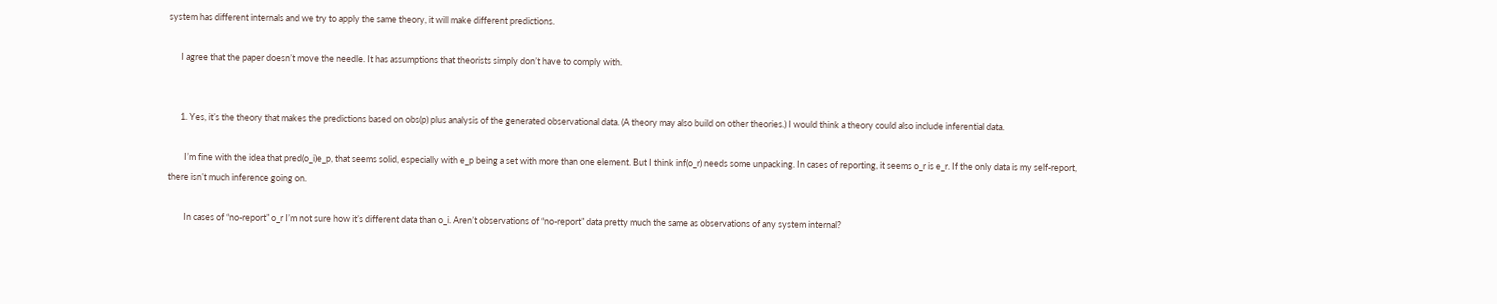system has different internals and we try to apply the same theory, it will make different predictions.

      I agree that the paper doesn’t move the needle. It has assumptions that theorists simply don’t have to comply with.


      1. Yes, it’s the theory that makes the predictions based on obs(p) plus analysis of the generated observational data. (A theory may also build on other theories.) I would think a theory could also include inferential data.

        I’m fine with the idea that pred(o_i)e_p, that seems solid, especially with e_p being a set with more than one element. But I think inf(o_r) needs some unpacking. In cases of reporting, it seems o_r is e_r. If the only data is my self-report, there isn’t much inference going on.

        In cases of “no-report” o_r I’m not sure how it’s different data than o_i. Aren’t observations of “no-report” data pretty much the same as observations of any system internal?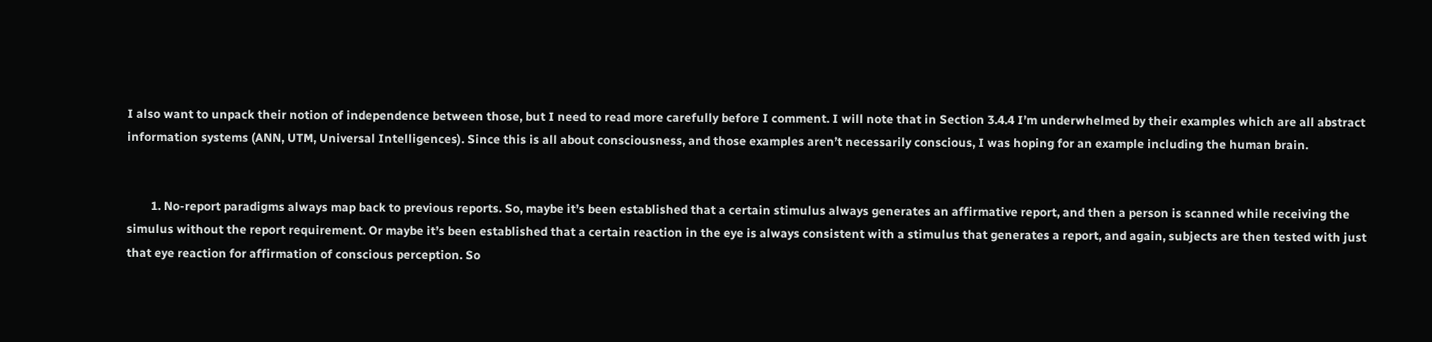I also want to unpack their notion of independence between those, but I need to read more carefully before I comment. I will note that in Section 3.4.4 I’m underwhelmed by their examples which are all abstract information systems (ANN, UTM, Universal Intelligences). Since this is all about consciousness, and those examples aren’t necessarily conscious, I was hoping for an example including the human brain.


        1. No-report paradigms always map back to previous reports. So, maybe it’s been established that a certain stimulus always generates an affirmative report, and then a person is scanned while receiving the simulus without the report requirement. Or maybe it’s been established that a certain reaction in the eye is always consistent with a stimulus that generates a report, and again, subjects are then tested with just that eye reaction for affirmation of conscious perception. So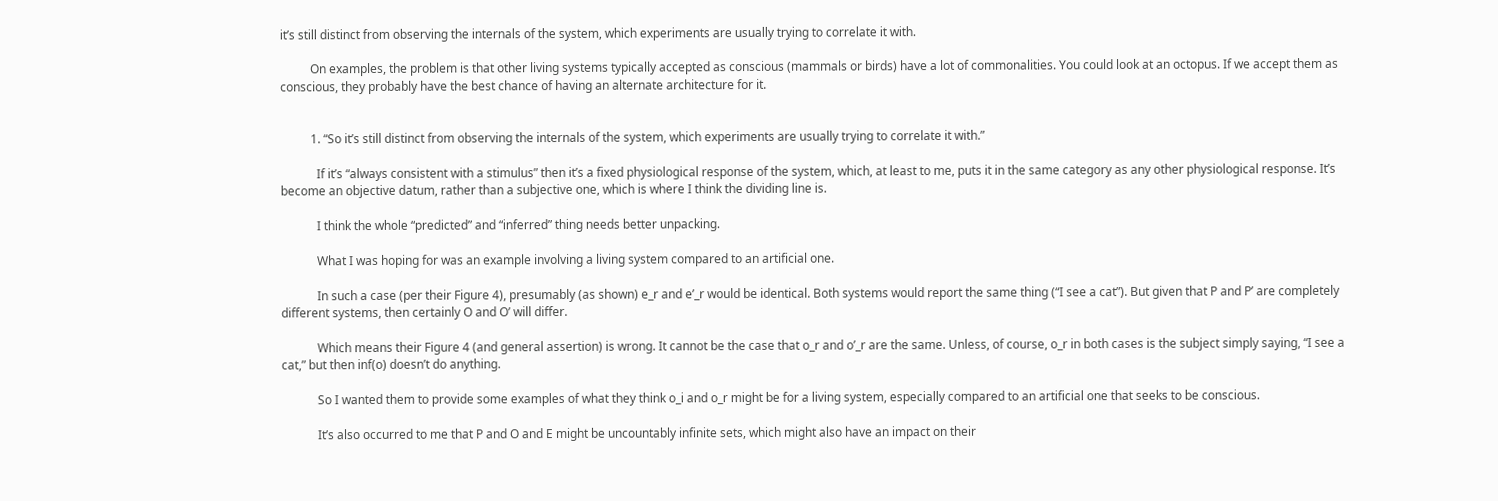it’s still distinct from observing the internals of the system, which experiments are usually trying to correlate it with.

          On examples, the problem is that other living systems typically accepted as conscious (mammals or birds) have a lot of commonalities. You could look at an octopus. If we accept them as conscious, they probably have the best chance of having an alternate architecture for it.


          1. “So it’s still distinct from observing the internals of the system, which experiments are usually trying to correlate it with.”

            If it’s “always consistent with a stimulus” then it’s a fixed physiological response of the system, which, at least to me, puts it in the same category as any other physiological response. It’s become an objective datum, rather than a subjective one, which is where I think the dividing line is.

            I think the whole “predicted” and “inferred” thing needs better unpacking.

            What I was hoping for was an example involving a living system compared to an artificial one.

            In such a case (per their Figure 4), presumably (as shown) e_r and e’_r would be identical. Both systems would report the same thing (“I see a cat”). But given that P and P’ are completely different systems, then certainly O and O’ will differ.

            Which means their Figure 4 (and general assertion) is wrong. It cannot be the case that o_r and o’_r are the same. Unless, of course, o_r in both cases is the subject simply saying, “I see a cat,” but then inf(o) doesn’t do anything.

            So I wanted them to provide some examples of what they think o_i and o_r might be for a living system, especially compared to an artificial one that seeks to be conscious.

            It’s also occurred to me that P and O and E might be uncountably infinite sets, which might also have an impact on their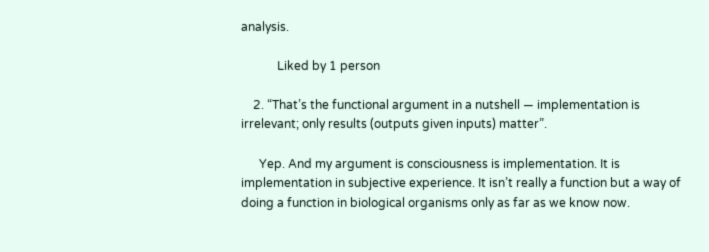analysis.

            Liked by 1 person

    2. “That’s the functional argument in a nutshell — implementation is irrelevant; only results (outputs given inputs) matter”.

      Yep. And my argument is consciousness is implementation. It is implementation in subjective experience. It isn’t really a function but a way of doing a function in biological organisms only as far as we know now.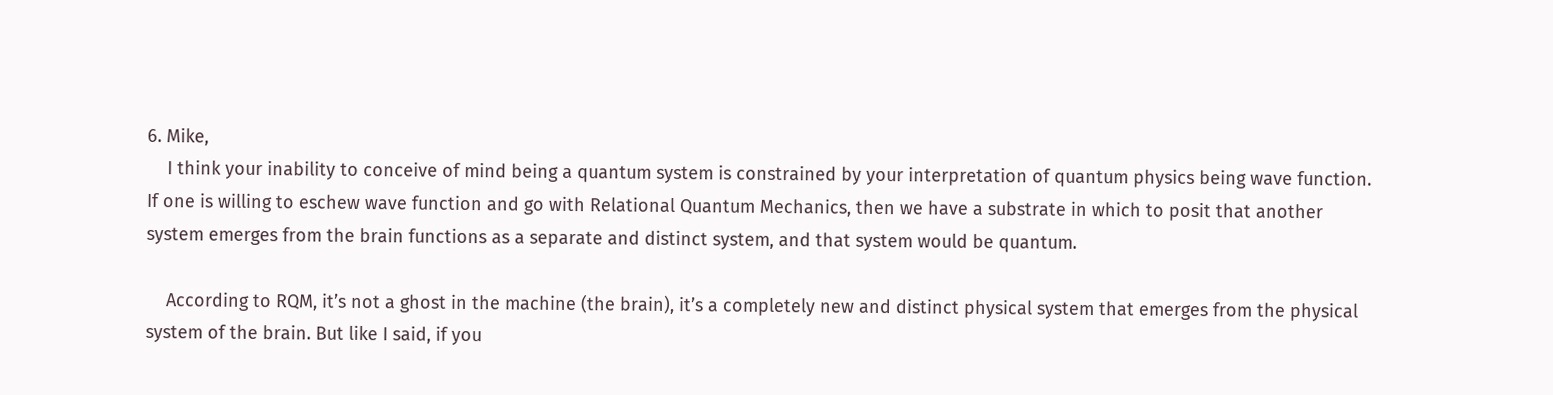6. Mike,
    I think your inability to conceive of mind being a quantum system is constrained by your interpretation of quantum physics being wave function. If one is willing to eschew wave function and go with Relational Quantum Mechanics, then we have a substrate in which to posit that another system emerges from the brain functions as a separate and distinct system, and that system would be quantum.

    According to RQM, it’s not a ghost in the machine (the brain), it’s a completely new and distinct physical system that emerges from the physical system of the brain. But like I said, if you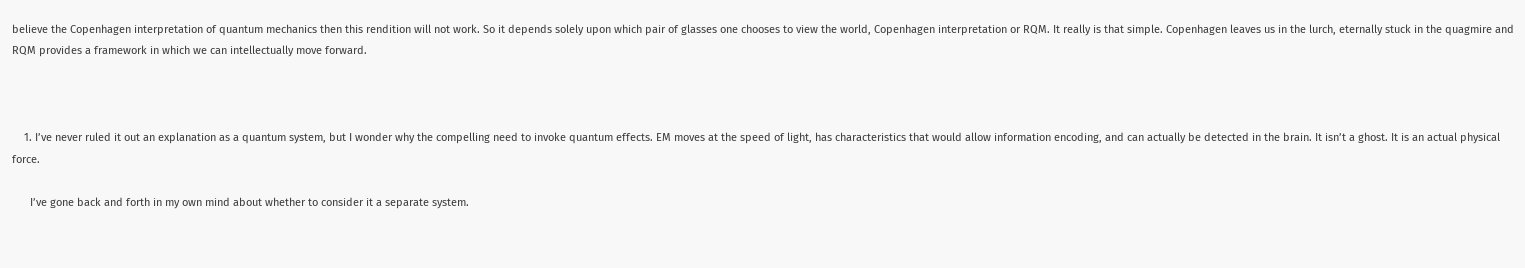believe the Copenhagen interpretation of quantum mechanics then this rendition will not work. So it depends solely upon which pair of glasses one chooses to view the world, Copenhagen interpretation or RQM. It really is that simple. Copenhagen leaves us in the lurch, eternally stuck in the quagmire and RQM provides a framework in which we can intellectually move forward.



    1. I’ve never ruled it out an explanation as a quantum system, but I wonder why the compelling need to invoke quantum effects. EM moves at the speed of light, has characteristics that would allow information encoding, and can actually be detected in the brain. It isn’t a ghost. It is an actual physical force.

      I’ve gone back and forth in my own mind about whether to consider it a separate system.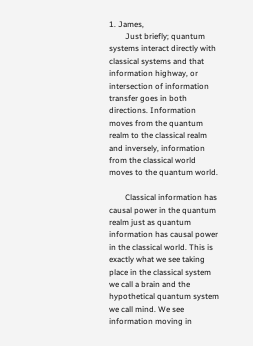1. James,
        Just briefly; quantum systems interact directly with classical systems and that information highway, or intersection of information transfer goes in both directions. Information moves from the quantum realm to the classical realm and inversely, information from the classical world moves to the quantum world.

        Classical information has causal power in the quantum realm just as quantum information has causal power in the classical world. This is exactly what we see taking place in the classical system we call a brain and the hypothetical quantum system we call mind. We see information moving in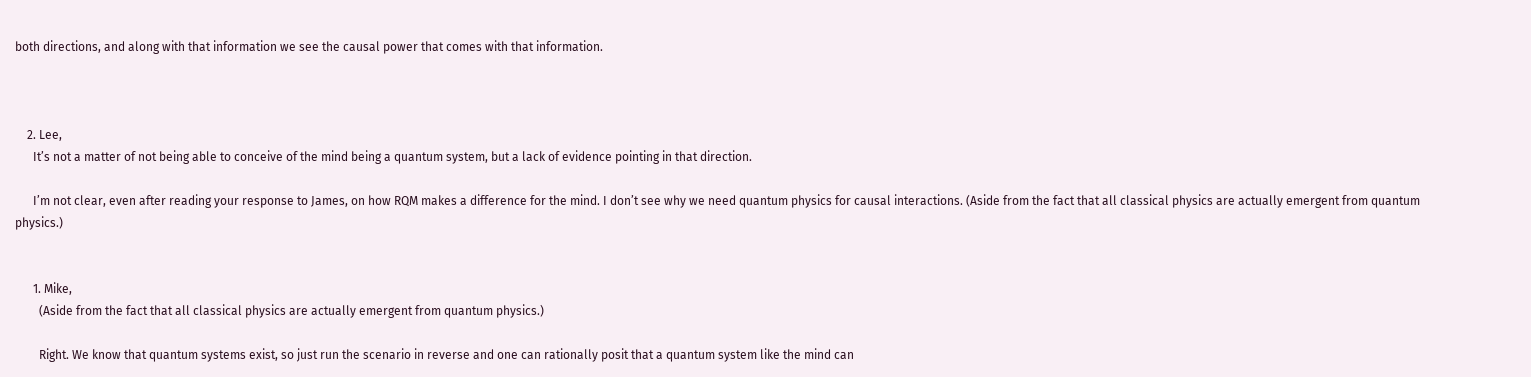both directions, and along with that information we see the causal power that comes with that information.



    2. Lee,
      It’s not a matter of not being able to conceive of the mind being a quantum system, but a lack of evidence pointing in that direction.

      I’m not clear, even after reading your response to James, on how RQM makes a difference for the mind. I don’t see why we need quantum physics for causal interactions. (Aside from the fact that all classical physics are actually emergent from quantum physics.)


      1. Mike,
        (Aside from the fact that all classical physics are actually emergent from quantum physics.)

        Right. We know that quantum systems exist, so just run the scenario in reverse and one can rationally posit that a quantum system like the mind can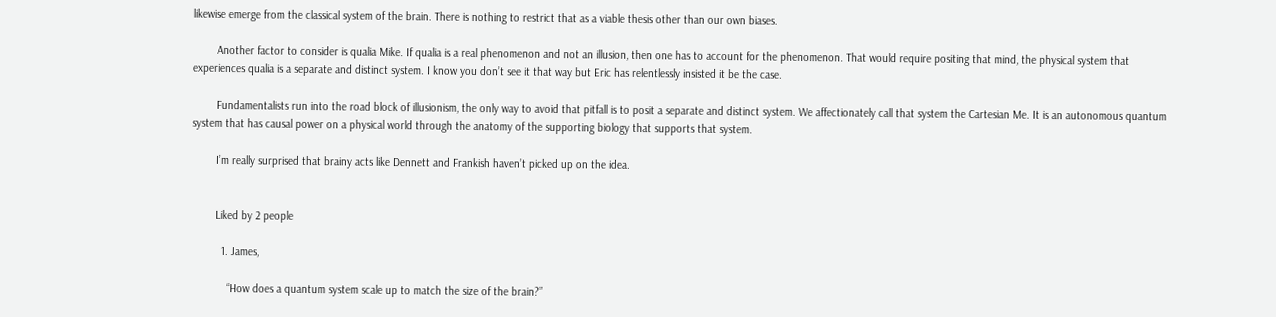likewise emerge from the classical system of the brain. There is nothing to restrict that as a viable thesis other than our own biases.

        Another factor to consider is qualia Mike. If qualia is a real phenomenon and not an illusion, then one has to account for the phenomenon. That would require positing that mind, the physical system that experiences qualia is a separate and distinct system. I know you don’t see it that way but Eric has relentlessly insisted it be the case.

        Fundamentalists run into the road block of illusionism, the only way to avoid that pitfall is to posit a separate and distinct system. We affectionately call that system the Cartesian Me. It is an autonomous quantum system that has causal power on a physical world through the anatomy of the supporting biology that supports that system.

        I’m really surprised that brainy acts like Dennett and Frankish haven’t picked up on the idea.


        Liked by 2 people

          1. James,

            “How does a quantum system scale up to match the size of the brain?”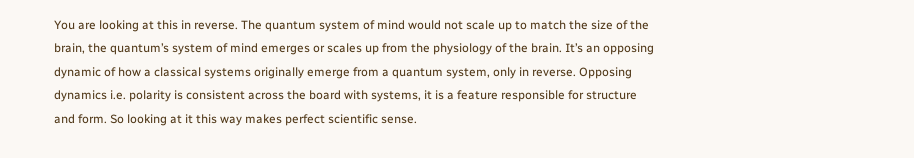You are looking at this in reverse. The quantum system of mind would not scale up to match the size of the brain, the quantum’s system of mind emerges or scales up from the physiology of the brain. It’s an opposing dynamic of how a classical systems originally emerge from a quantum system, only in reverse. Opposing dynamics i.e. polarity is consistent across the board with systems, it is a feature responsible for structure and form. So looking at it this way makes perfect scientific sense.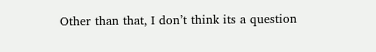Other than that, I don’t think its a question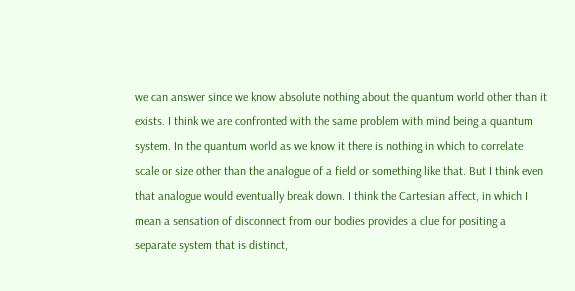we can answer since we know absolute nothing about the quantum world other than it exists. I think we are confronted with the same problem with mind being a quantum system. In the quantum world as we know it there is nothing in which to correlate scale or size other than the analogue of a field or something like that. But I think even that analogue would eventually break down. I think the Cartesian affect, in which I mean a sensation of disconnect from our bodies provides a clue for positing a separate system that is distinct,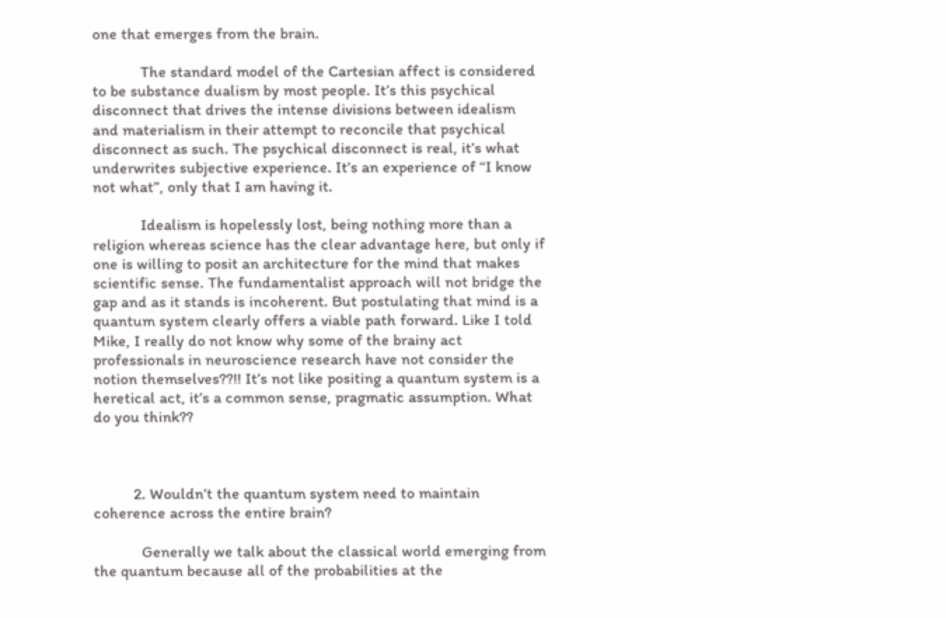one that emerges from the brain.

            The standard model of the Cartesian affect is considered to be substance dualism by most people. It’s this psychical disconnect that drives the intense divisions between idealism and materialism in their attempt to reconcile that psychical disconnect as such. The psychical disconnect is real, it’s what underwrites subjective experience. It’s an experience of “I know not what”, only that I am having it.

            Idealism is hopelessly lost, being nothing more than a religion whereas science has the clear advantage here, but only if one is willing to posit an architecture for the mind that makes scientific sense. The fundamentalist approach will not bridge the gap and as it stands is incoherent. But postulating that mind is a quantum system clearly offers a viable path forward. Like I told Mike, I really do not know why some of the brainy act professionals in neuroscience research have not consider the notion themselves??!! It’s not like positing a quantum system is a heretical act, it’s a common sense, pragmatic assumption. What do you think??



          2. Wouldn’t the quantum system need to maintain coherence across the entire brain?

            Generally we talk about the classical world emerging from the quantum because all of the probabilities at the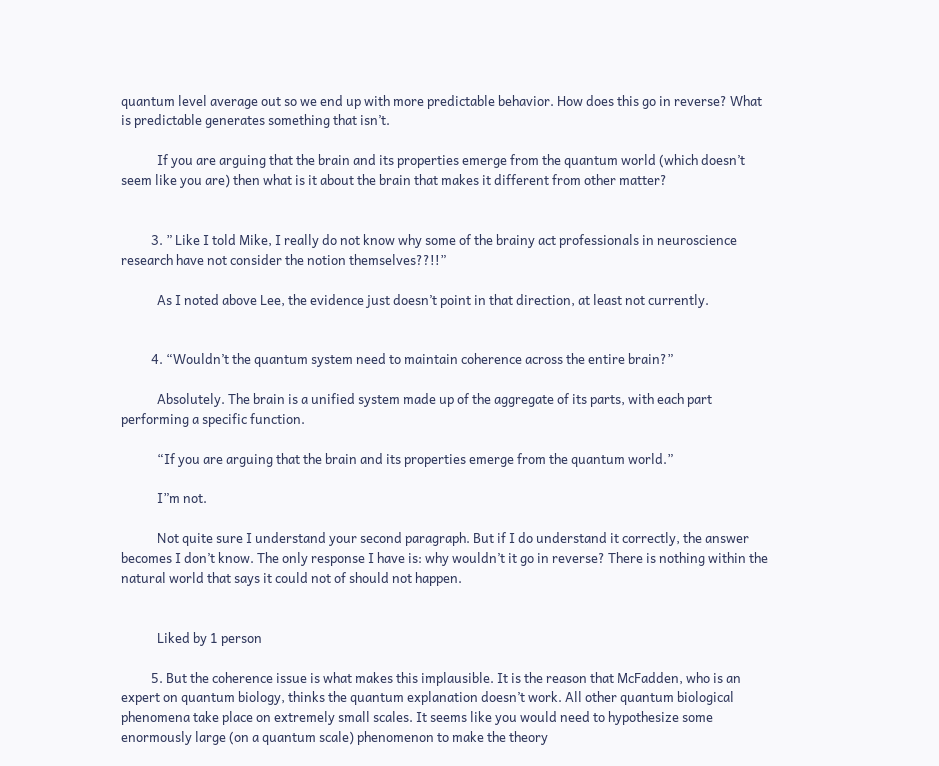quantum level average out so we end up with more predictable behavior. How does this go in reverse? What is predictable generates something that isn’t.

            If you are arguing that the brain and its properties emerge from the quantum world (which doesn’t seem like you are) then what is it about the brain that makes it different from other matter?


          3. ” Like I told Mike, I really do not know why some of the brainy act professionals in neuroscience research have not consider the notion themselves??!!”

            As I noted above Lee, the evidence just doesn’t point in that direction, at least not currently.


          4. “Wouldn’t the quantum system need to maintain coherence across the entire brain?”

            Absolutely. The brain is a unified system made up of the aggregate of its parts, with each part performing a specific function.

            “If you are arguing that the brain and its properties emerge from the quantum world.”

            I”m not.

            Not quite sure I understand your second paragraph. But if I do understand it correctly, the answer becomes I don’t know. The only response I have is: why wouldn’t it go in reverse? There is nothing within the natural world that says it could not of should not happen.


            Liked by 1 person

          5. But the coherence issue is what makes this implausible. It is the reason that McFadden, who is an expert on quantum biology, thinks the quantum explanation doesn’t work. All other quantum biological phenomena take place on extremely small scales. It seems like you would need to hypothesize some enormously large (on a quantum scale) phenomenon to make the theory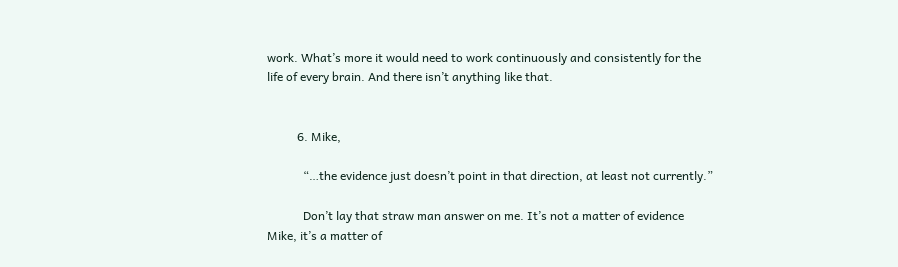work. What’s more it would need to work continuously and consistently for the life of every brain. And there isn’t anything like that.


          6. Mike,

            “…the evidence just doesn’t point in that direction, at least not currently.”

            Don’t lay that straw man answer on me. It’s not a matter of evidence Mike, it’s a matter of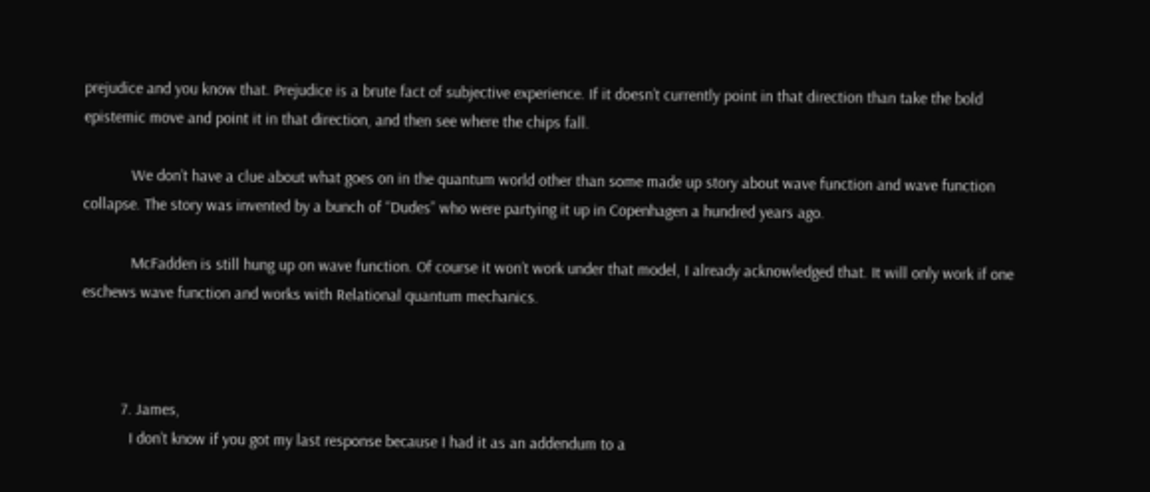prejudice and you know that. Prejudice is a brute fact of subjective experience. If it doesn’t currently point in that direction than take the bold epistemic move and point it in that direction, and then see where the chips fall.

            We don’t have a clue about what goes on in the quantum world other than some made up story about wave function and wave function collapse. The story was invented by a bunch of “Dudes” who were partying it up in Copenhagen a hundred years ago.

            McFadden is still hung up on wave function. Of course it won’t work under that model, I already acknowledged that. It will only work if one eschews wave function and works with Relational quantum mechanics.



          7. James,
            I don’t know if you got my last response because I had it as an addendum to a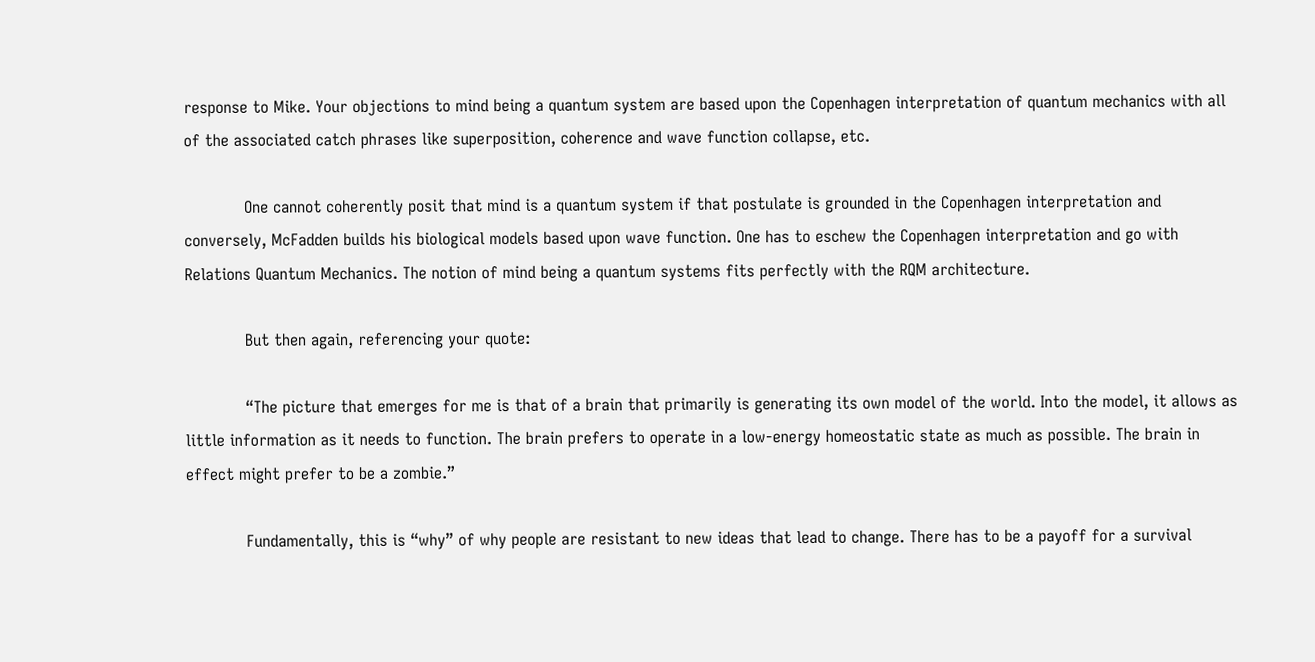response to Mike. Your objections to mind being a quantum system are based upon the Copenhagen interpretation of quantum mechanics with all of the associated catch phrases like superposition, coherence and wave function collapse, etc.

            One cannot coherently posit that mind is a quantum system if that postulate is grounded in the Copenhagen interpretation and conversely, McFadden builds his biological models based upon wave function. One has to eschew the Copenhagen interpretation and go with Relations Quantum Mechanics. The notion of mind being a quantum systems fits perfectly with the RQM architecture.

            But then again, referencing your quote:

            “The picture that emerges for me is that of a brain that primarily is generating its own model of the world. Into the model, it allows as little information as it needs to function. The brain prefers to operate in a low-energy homeostatic state as much as possible. The brain in effect might prefer to be a zombie.”

            Fundamentally, this is “why” of why people are resistant to new ideas that lead to change. There has to be a payoff for a survival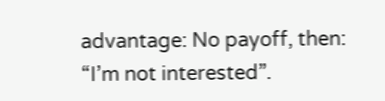advantage: No payoff, then: “I’m not interested”.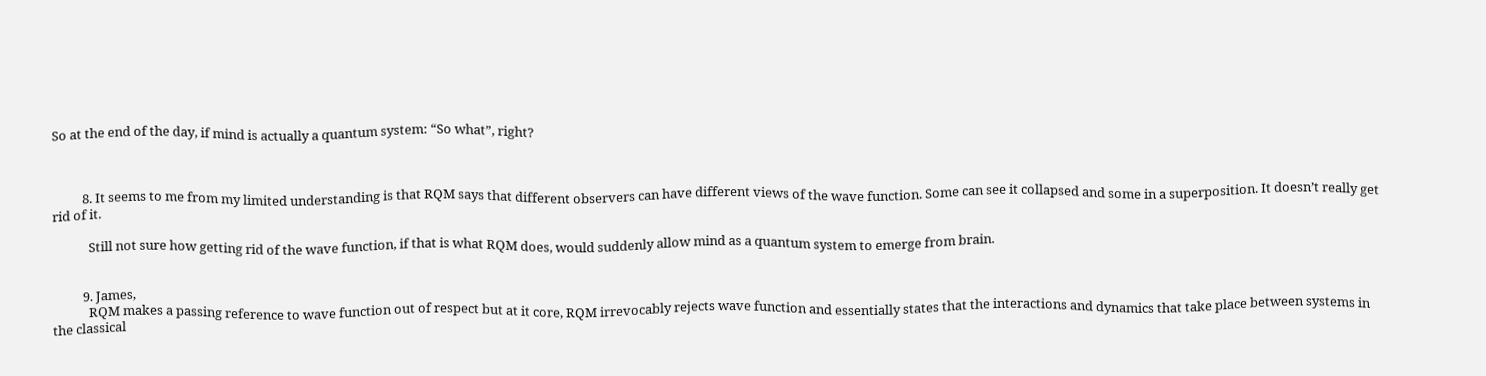So at the end of the day, if mind is actually a quantum system: “So what”, right?



          8. It seems to me from my limited understanding is that RQM says that different observers can have different views of the wave function. Some can see it collapsed and some in a superposition. It doesn’t really get rid of it.

            Still not sure how getting rid of the wave function, if that is what RQM does, would suddenly allow mind as a quantum system to emerge from brain.


          9. James,
            RQM makes a passing reference to wave function out of respect but at it core, RQM irrevocably rejects wave function and essentially states that the interactions and dynamics that take place between systems in the classical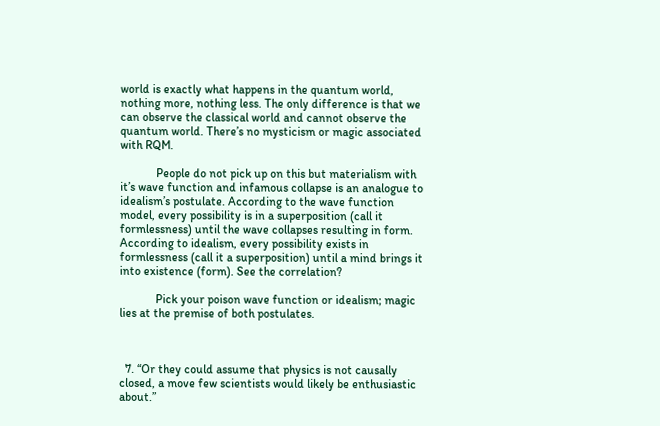world is exactly what happens in the quantum world, nothing more, nothing less. The only difference is that we can observe the classical world and cannot observe the quantum world. There’s no mysticism or magic associated with RQM.

            People do not pick up on this but materialism with it’s wave function and infamous collapse is an analogue to idealism’s postulate. According to the wave function model, every possibility is in a superposition (call it formlessness) until the wave collapses resulting in form. According to idealism, every possibility exists in formlessness (call it a superposition) until a mind brings it into existence (form). See the correlation?

            Pick your poison wave function or idealism; magic lies at the premise of both postulates.



  7. “Or they could assume that physics is not causally closed, a move few scientists would likely be enthusiastic about.”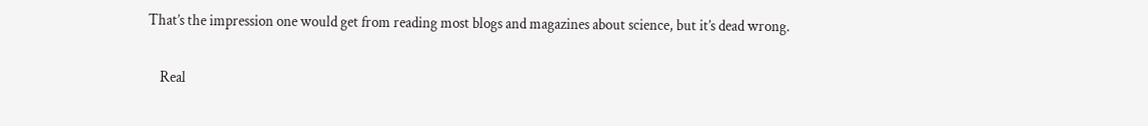That’s the impression one would get from reading most blogs and magazines about science, but it’s dead wrong.

    Real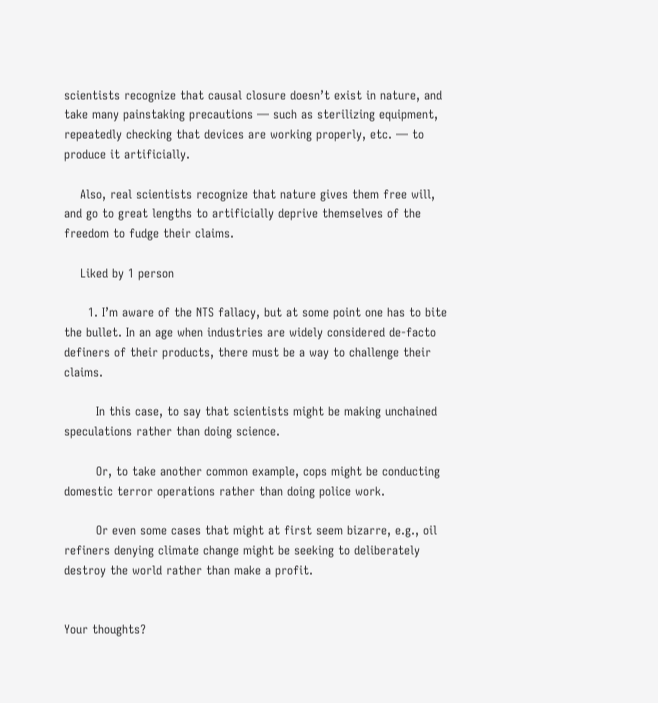scientists recognize that causal closure doesn’t exist in nature, and take many painstaking precautions — such as sterilizing equipment, repeatedly checking that devices are working properly, etc. — to produce it artificially.

    Also, real scientists recognize that nature gives them free will, and go to great lengths to artificially deprive themselves of the freedom to fudge their claims.

    Liked by 1 person

      1. I’m aware of the NTS fallacy, but at some point one has to bite the bullet. In an age when industries are widely considered de-facto definers of their products, there must be a way to challenge their claims.

        In this case, to say that scientists might be making unchained speculations rather than doing science.

        Or, to take another common example, cops might be conducting domestic terror operations rather than doing police work.

        Or even some cases that might at first seem bizarre, e.g., oil refiners denying climate change might be seeking to deliberately destroy the world rather than make a profit.


Your thoughts?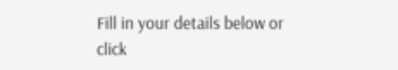Fill in your details below or click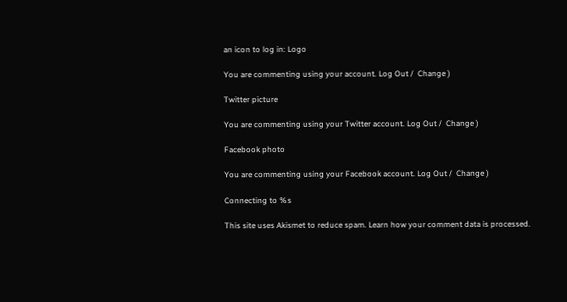an icon to log in: Logo

You are commenting using your account. Log Out /  Change )

Twitter picture

You are commenting using your Twitter account. Log Out /  Change )

Facebook photo

You are commenting using your Facebook account. Log Out /  Change )

Connecting to %s

This site uses Akismet to reduce spam. Learn how your comment data is processed.